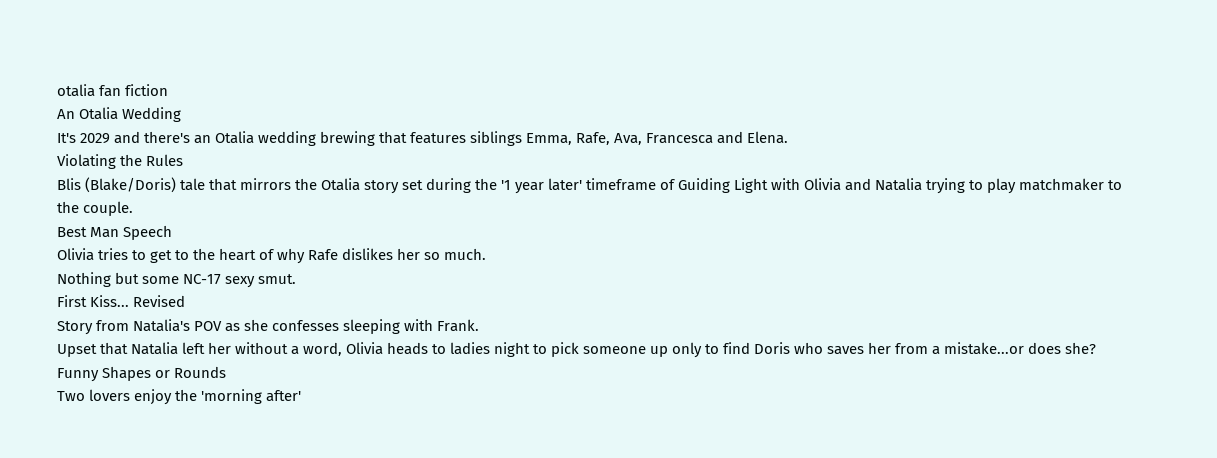otalia fan fiction
An Otalia Wedding
It's 2029 and there's an Otalia wedding brewing that features siblings Emma, Rafe, Ava, Francesca and Elena.
Violating the Rules
Blis (Blake/Doris) tale that mirrors the Otalia story set during the '1 year later' timeframe of Guiding Light with Olivia and Natalia trying to play matchmaker to the couple.
Best Man Speech
Olivia tries to get to the heart of why Rafe dislikes her so much.
Nothing but some NC-17 sexy smut.
First Kiss... Revised
Story from Natalia's POV as she confesses sleeping with Frank.
Upset that Natalia left her without a word, Olivia heads to ladies night to pick someone up only to find Doris who saves her from a mistake...or does she?
Funny Shapes or Rounds
Two lovers enjoy the 'morning after'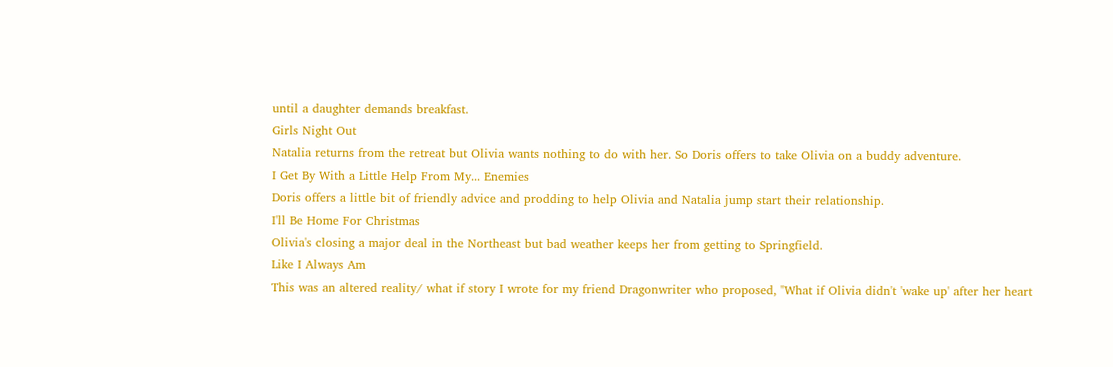until a daughter demands breakfast.
Girls Night Out
Natalia returns from the retreat but Olivia wants nothing to do with her. So Doris offers to take Olivia on a buddy adventure.
I Get By With a Little Help From My... Enemies
Doris offers a little bit of friendly advice and prodding to help Olivia and Natalia jump start their relationship.
I'll Be Home For Christmas
Olivia's closing a major deal in the Northeast but bad weather keeps her from getting to Springfield.
Like I Always Am
This was an altered reality/ what if story I wrote for my friend Dragonwriter who proposed, "What if Olivia didn't 'wake up' after her heart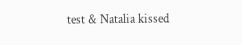test & Natalia kissed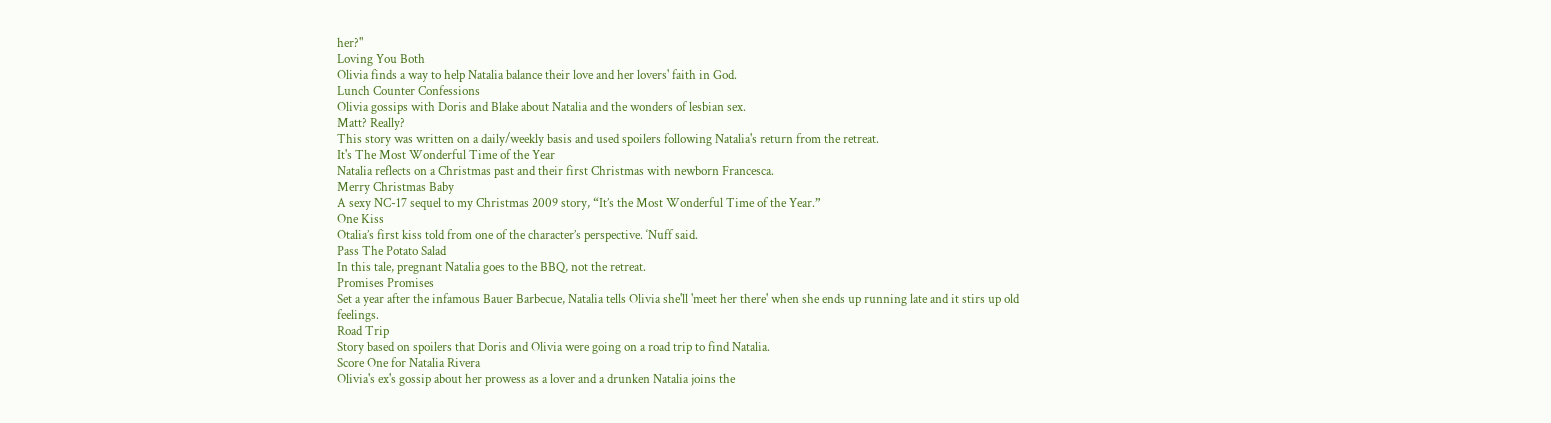her?"
Loving You Both
Olivia finds a way to help Natalia balance their love and her lovers' faith in God.
Lunch Counter Confessions
Olivia gossips with Doris and Blake about Natalia and the wonders of lesbian sex.
Matt? Really?
This story was written on a daily/weekly basis and used spoilers following Natalia's return from the retreat.
It's The Most Wonderful Time of the Year
Natalia reflects on a Christmas past and their first Christmas with newborn Francesca.
Merry Christmas Baby
A sexy NC-17 sequel to my Christmas 2009 story, “It’s the Most Wonderful Time of the Year.”
One Kiss
Otalia’s first kiss told from one of the character’s perspective. ‘Nuff said.
Pass The Potato Salad
In this tale, pregnant Natalia goes to the BBQ, not the retreat.
Promises Promises
Set a year after the infamous Bauer Barbecue, Natalia tells Olivia she'll 'meet her there' when she ends up running late and it stirs up old feelings.
Road Trip
Story based on spoilers that Doris and Olivia were going on a road trip to find Natalia.
Score One for Natalia Rivera
Olivia's ex's gossip about her prowess as a lover and a drunken Natalia joins the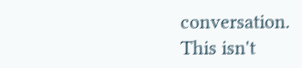conversation.
This isn't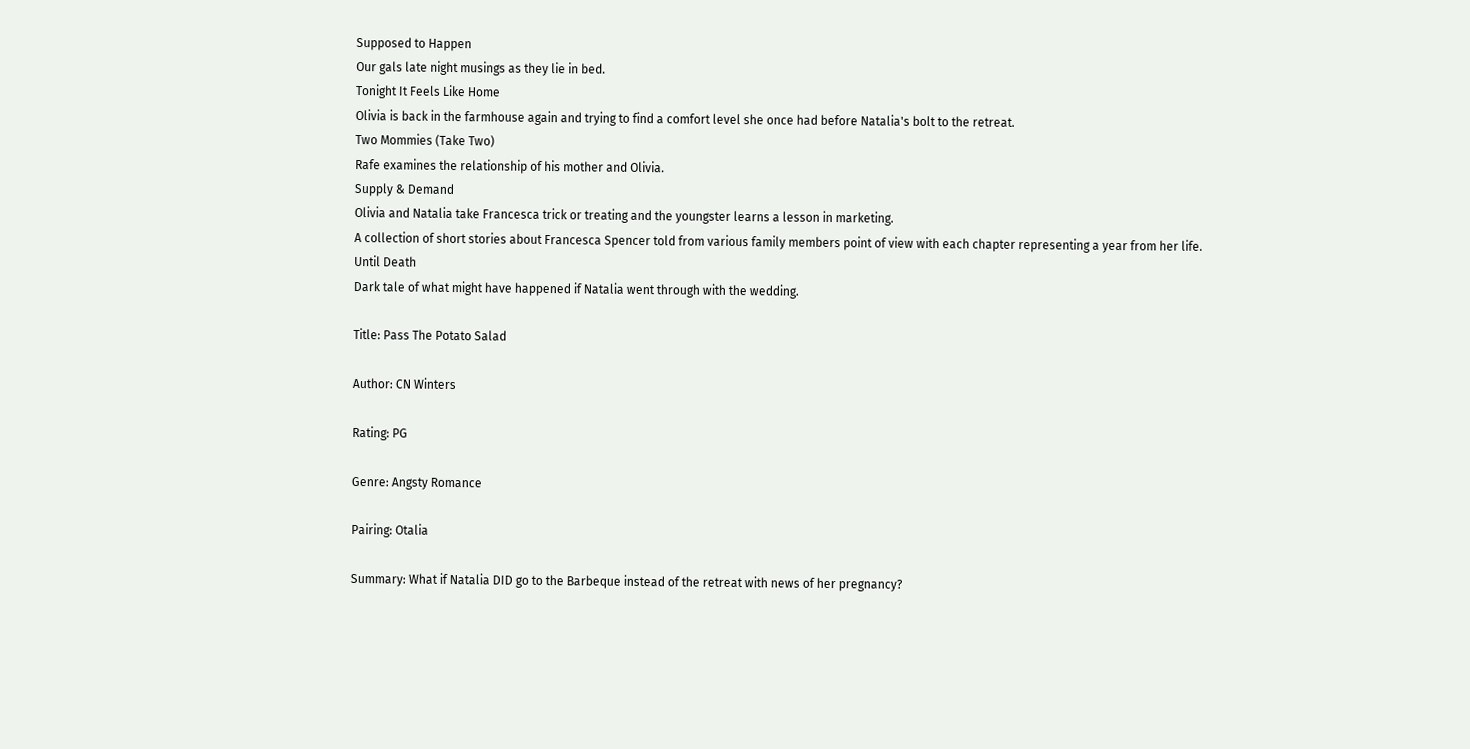Supposed to Happen
Our gals late night musings as they lie in bed.
Tonight It Feels Like Home
Olivia is back in the farmhouse again and trying to find a comfort level she once had before Natalia's bolt to the retreat.
Two Mommies (Take Two)
Rafe examines the relationship of his mother and Olivia.
Supply & Demand
Olivia and Natalia take Francesca trick or treating and the youngster learns a lesson in marketing.
A collection of short stories about Francesca Spencer told from various family members point of view with each chapter representing a year from her life.
Until Death
Dark tale of what might have happened if Natalia went through with the wedding.

Title: Pass The Potato Salad

Author: CN Winters

Rating: PG

Genre: Angsty Romance

Pairing: Otalia

Summary: What if Natalia DID go to the Barbeque instead of the retreat with news of her pregnancy?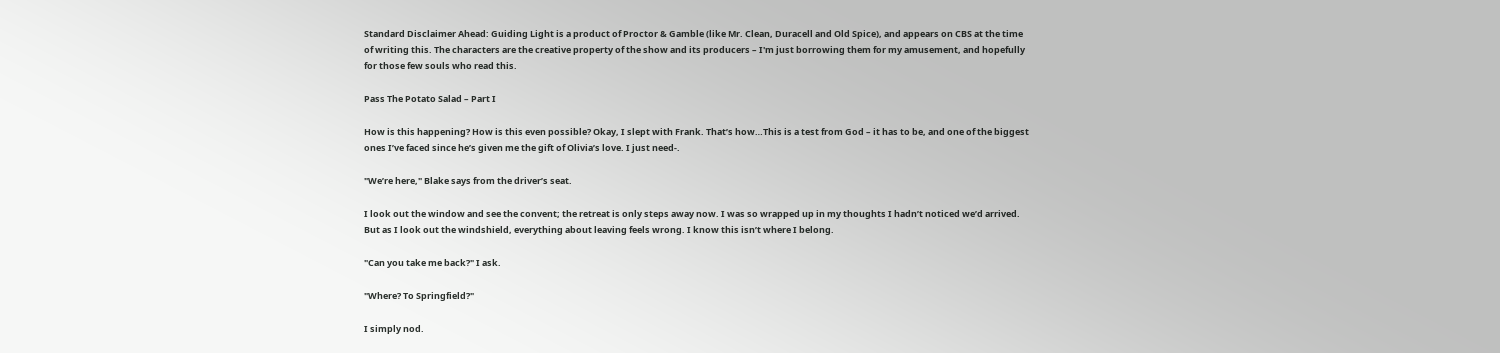Standard Disclaimer Ahead: Guiding Light is a product of Proctor & Gamble (like Mr. Clean, Duracell and Old Spice), and appears on CBS at the time of writing this. The characters are the creative property of the show and its producers – I'm just borrowing them for my amusement, and hopefully for those few souls who read this.

Pass The Potato Salad – Part I

How is this happening? How is this even possible? Okay, I slept with Frank. That’s how…This is a test from God – it has to be, and one of the biggest ones I’ve faced since he’s given me the gift of Olivia’s love. I just need-.

"We’re here," Blake says from the driver’s seat.

I look out the window and see the convent; the retreat is only steps away now. I was so wrapped up in my thoughts I hadn’t noticed we’d arrived. But as I look out the windshield, everything about leaving feels wrong. I know this isn’t where I belong.

"Can you take me back?" I ask.

"Where? To Springfield?"

I simply nod.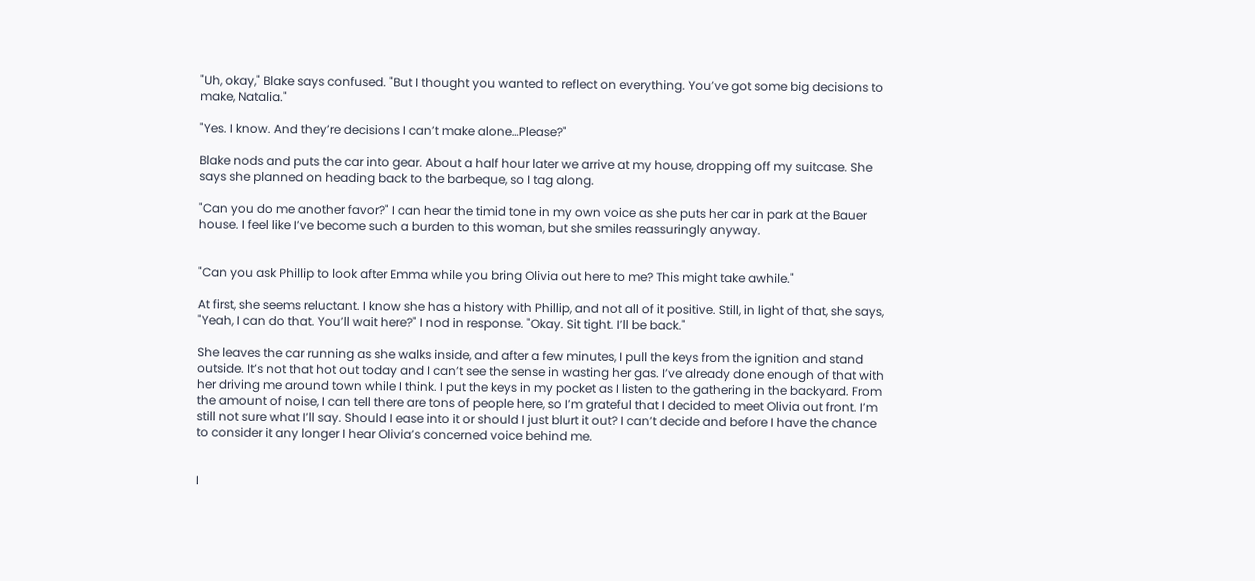"Uh, okay," Blake says confused. "But I thought you wanted to reflect on everything. You’ve got some big decisions to make, Natalia."

"Yes. I know. And they’re decisions I can’t make alone…Please?"

Blake nods and puts the car into gear. About a half hour later we arrive at my house, dropping off my suitcase. She says she planned on heading back to the barbeque, so I tag along.

"Can you do me another favor?" I can hear the timid tone in my own voice as she puts her car in park at the Bauer house. I feel like I’ve become such a burden to this woman, but she smiles reassuringly anyway.


"Can you ask Phillip to look after Emma while you bring Olivia out here to me? This might take awhile."

At first, she seems reluctant. I know she has a history with Phillip, and not all of it positive. Still, in light of that, she says, "Yeah, I can do that. You’ll wait here?" I nod in response. "Okay. Sit tight. I’ll be back."

She leaves the car running as she walks inside, and after a few minutes, I pull the keys from the ignition and stand outside. It’s not that hot out today and I can’t see the sense in wasting her gas. I’ve already done enough of that with her driving me around town while I think. I put the keys in my pocket as I listen to the gathering in the backyard. From the amount of noise, I can tell there are tons of people here, so I’m grateful that I decided to meet Olivia out front. I’m still not sure what I’ll say. Should I ease into it or should I just blurt it out? I can’t decide and before I have the chance to consider it any longer I hear Olivia’s concerned voice behind me.


I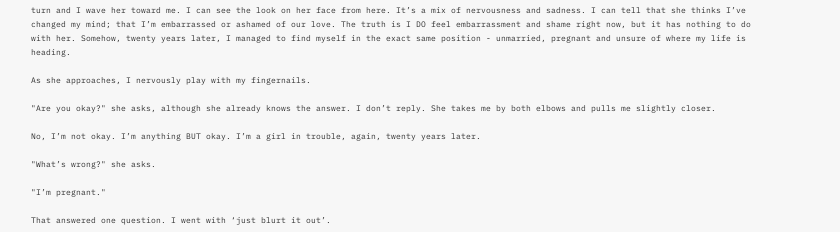turn and I wave her toward me. I can see the look on her face from here. It’s a mix of nervousness and sadness. I can tell that she thinks I’ve changed my mind; that I’m embarrassed or ashamed of our love. The truth is I DO feel embarrassment and shame right now, but it has nothing to do with her. Somehow, twenty years later, I managed to find myself in the exact same position - unmarried, pregnant and unsure of where my life is heading.

As she approaches, I nervously play with my fingernails.

"Are you okay?" she asks, although she already knows the answer. I don’t reply. She takes me by both elbows and pulls me slightly closer.

No, I’m not okay. I’m anything BUT okay. I’m a girl in trouble, again, twenty years later.

"What’s wrong?" she asks.

"I’m pregnant."

That answered one question. I went with ‘just blurt it out’.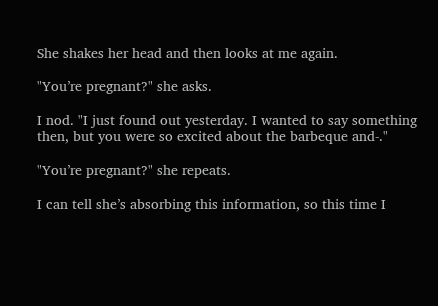She shakes her head and then looks at me again.

"You’re pregnant?" she asks.

I nod. "I just found out yesterday. I wanted to say something then, but you were so excited about the barbeque and-."

"You’re pregnant?" she repeats.

I can tell she’s absorbing this information, so this time I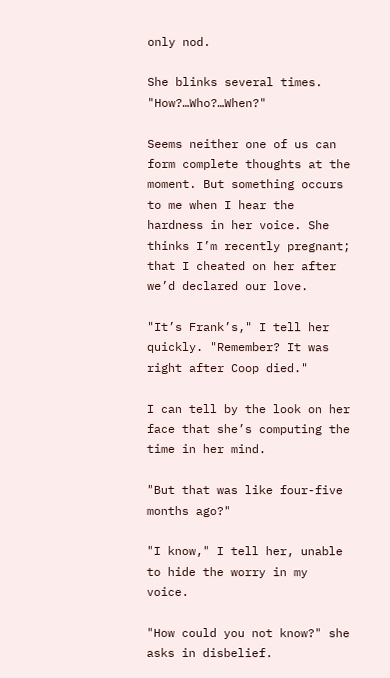only nod.

She blinks several times. "How?…Who?…When?"

Seems neither one of us can form complete thoughts at the moment. But something occurs to me when I hear the hardness in her voice. She thinks I’m recently pregnant; that I cheated on her after we’d declared our love.

"It’s Frank’s," I tell her quickly. "Remember? It was right after Coop died."

I can tell by the look on her face that she’s computing the time in her mind.

"But that was like four-five months ago?"

"I know," I tell her, unable to hide the worry in my voice.

"How could you not know?" she asks in disbelief.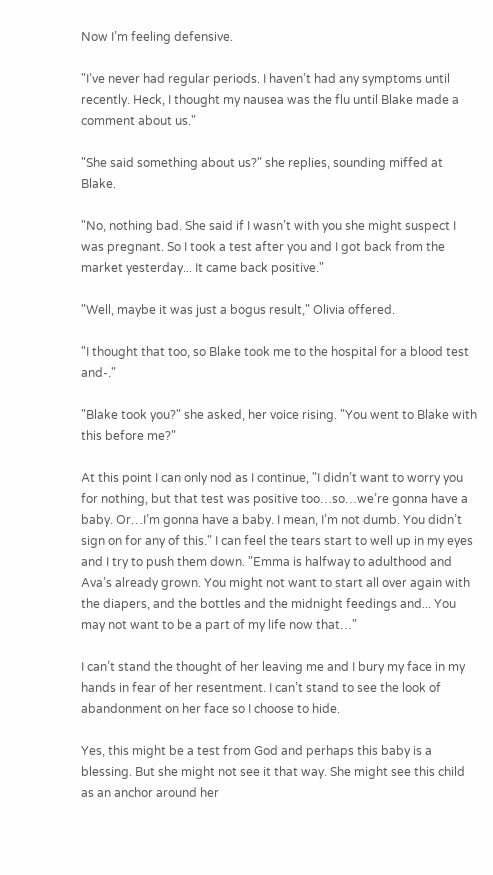Now I’m feeling defensive.

"I’ve never had regular periods. I haven’t had any symptoms until recently. Heck, I thought my nausea was the flu until Blake made a comment about us."

"She said something about us?" she replies, sounding miffed at Blake.

"No, nothing bad. She said if I wasn’t with you she might suspect I was pregnant. So I took a test after you and I got back from the market yesterday... It came back positive."

"Well, maybe it was just a bogus result," Olivia offered.

"I thought that too, so Blake took me to the hospital for a blood test and-."

"Blake took you?" she asked, her voice rising. "You went to Blake with this before me?"

At this point I can only nod as I continue, "I didn’t want to worry you for nothing, but that test was positive too…so…we’re gonna have a baby. Or…I’m gonna have a baby. I mean, I’m not dumb. You didn’t sign on for any of this." I can feel the tears start to well up in my eyes and I try to push them down. "Emma is halfway to adulthood and Ava’s already grown. You might not want to start all over again with the diapers, and the bottles and the midnight feedings and... You may not want to be a part of my life now that…"

I can’t stand the thought of her leaving me and I bury my face in my hands in fear of her resentment. I can’t stand to see the look of abandonment on her face so I choose to hide.

Yes, this might be a test from God and perhaps this baby is a blessing. But she might not see it that way. She might see this child as an anchor around her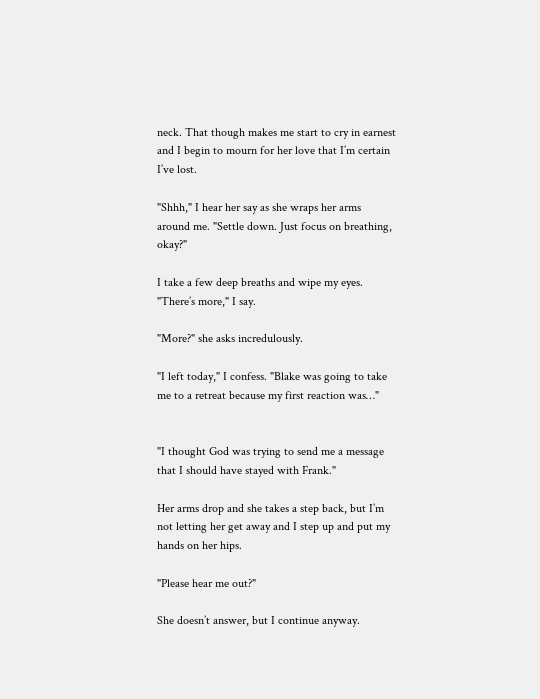neck. That though makes me start to cry in earnest and I begin to mourn for her love that I’m certain I’ve lost.

"Shhh," I hear her say as she wraps her arms around me. "Settle down. Just focus on breathing, okay?"

I take a few deep breaths and wipe my eyes. "There’s more," I say.

"More?" she asks incredulously.

"I left today," I confess. "Blake was going to take me to a retreat because my first reaction was…"


"I thought God was trying to send me a message that I should have stayed with Frank."

Her arms drop and she takes a step back, but I’m not letting her get away and I step up and put my hands on her hips.

"Please hear me out?"

She doesn’t answer, but I continue anyway.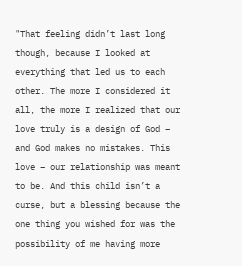"That feeling didn’t last long though, because I looked at everything that led us to each other. The more I considered it all, the more I realized that our love truly is a design of God – and God makes no mistakes. This love – our relationship was meant to be. And this child isn’t a curse, but a blessing because the one thing you wished for was the possibility of me having more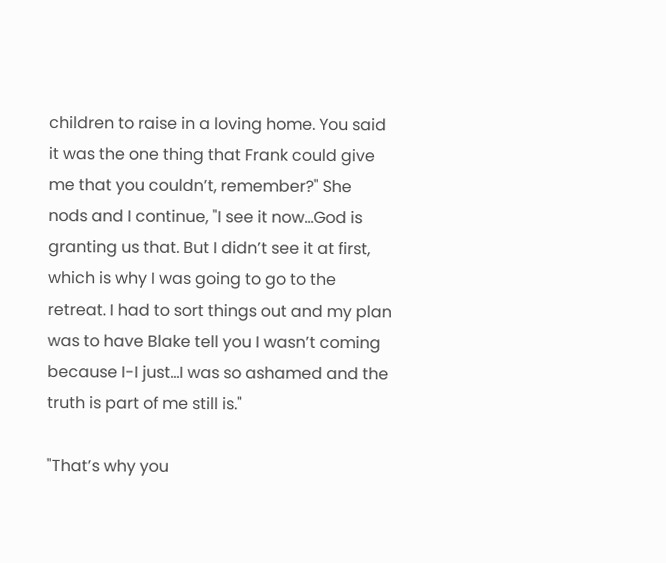children to raise in a loving home. You said it was the one thing that Frank could give me that you couldn’t, remember?" She nods and I continue, "I see it now…God is granting us that. But I didn’t see it at first, which is why I was going to go to the retreat. I had to sort things out and my plan was to have Blake tell you I wasn’t coming because I-I just…I was so ashamed and the truth is part of me still is."

"That’s why you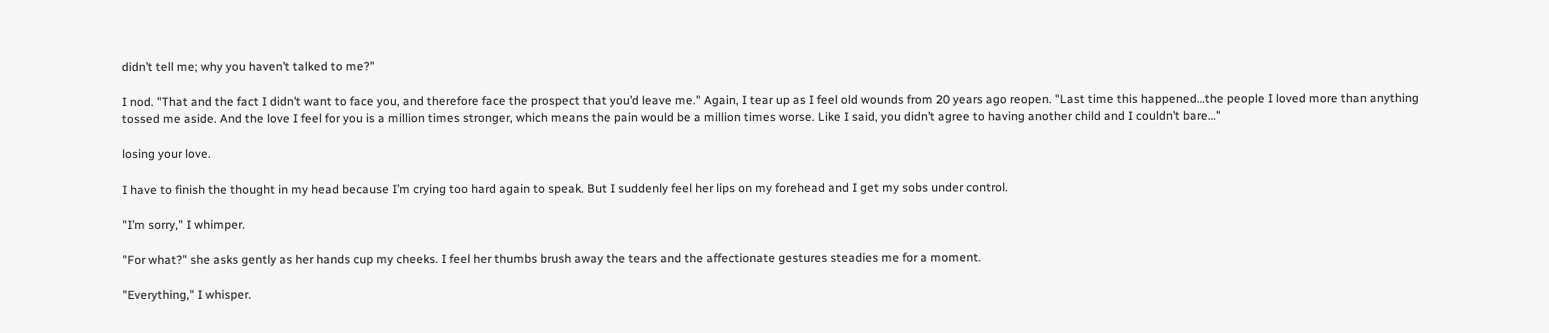didn’t tell me; why you haven’t talked to me?"

I nod. "That and the fact I didn’t want to face you, and therefore face the prospect that you’d leave me." Again, I tear up as I feel old wounds from 20 years ago reopen. "Last time this happened…the people I loved more than anything tossed me aside. And the love I feel for you is a million times stronger, which means the pain would be a million times worse. Like I said, you didn’t agree to having another child and I couldn’t bare…"

losing your love.

I have to finish the thought in my head because I’m crying too hard again to speak. But I suddenly feel her lips on my forehead and I get my sobs under control.

"I’m sorry," I whimper.

"For what?" she asks gently as her hands cup my cheeks. I feel her thumbs brush away the tears and the affectionate gestures steadies me for a moment.

"Everything," I whisper.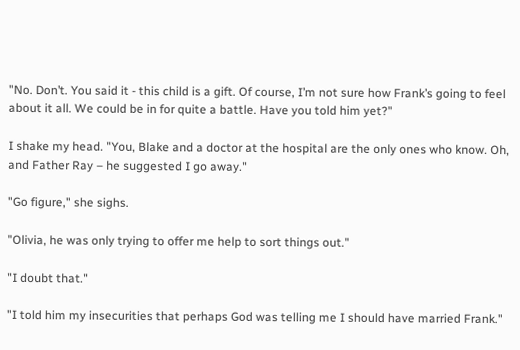"No. Don’t. You said it - this child is a gift. Of course, I’m not sure how Frank’s going to feel about it all. We could be in for quite a battle. Have you told him yet?"

I shake my head. "You, Blake and a doctor at the hospital are the only ones who know. Oh, and Father Ray – he suggested I go away."

"Go figure," she sighs.

"Olivia, he was only trying to offer me help to sort things out."

"I doubt that."

"I told him my insecurities that perhaps God was telling me I should have married Frank."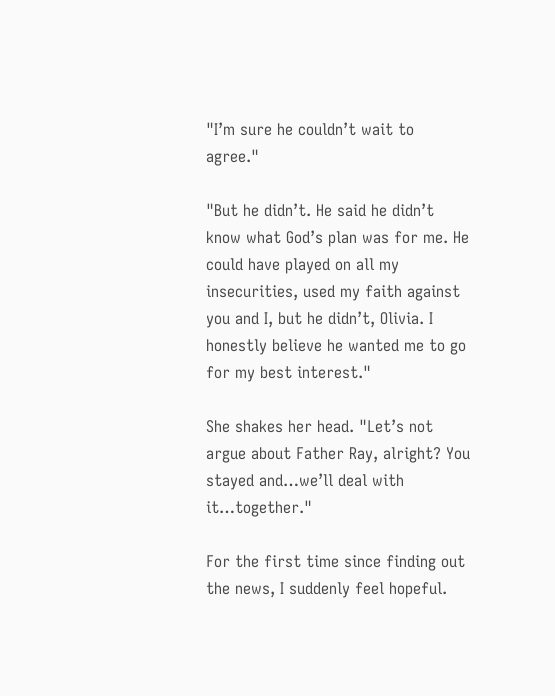"I’m sure he couldn’t wait to agree."

"But he didn’t. He said he didn’t know what God’s plan was for me. He could have played on all my insecurities, used my faith against you and I, but he didn’t, Olivia. I honestly believe he wanted me to go for my best interest."

She shakes her head. "Let’s not argue about Father Ray, alright? You stayed and…we’ll deal with it…together."

For the first time since finding out the news, I suddenly feel hopeful.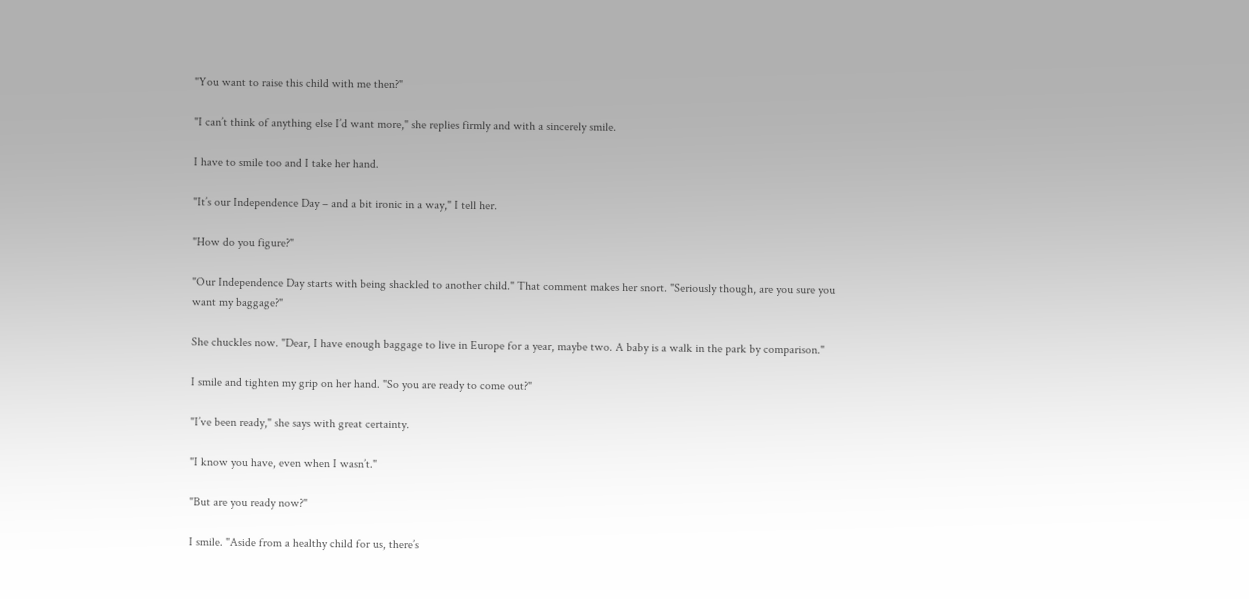"You want to raise this child with me then?"

"I can’t think of anything else I’d want more," she replies firmly and with a sincerely smile.

I have to smile too and I take her hand.

"It’s our Independence Day – and a bit ironic in a way," I tell her.

"How do you figure?"

"Our Independence Day starts with being shackled to another child." That comment makes her snort. "Seriously though, are you sure you want my baggage?"

She chuckles now. "Dear, I have enough baggage to live in Europe for a year, maybe two. A baby is a walk in the park by comparison."

I smile and tighten my grip on her hand. "So you are ready to come out?"

"I’ve been ready," she says with great certainty.

"I know you have, even when I wasn’t."

"But are you ready now?"

I smile. "Aside from a healthy child for us, there’s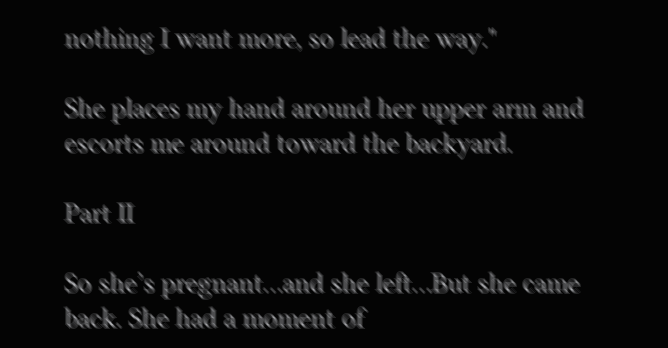nothing I want more, so lead the way."

She places my hand around her upper arm and escorts me around toward the backyard.

Part II

So she’s pregnant…and she left…But she came back. She had a moment of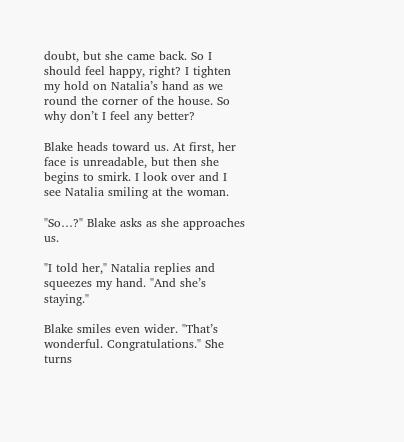doubt, but she came back. So I should feel happy, right? I tighten my hold on Natalia’s hand as we round the corner of the house. So why don’t I feel any better?

Blake heads toward us. At first, her face is unreadable, but then she begins to smirk. I look over and I see Natalia smiling at the woman.

"So…?" Blake asks as she approaches us.

"I told her," Natalia replies and squeezes my hand. "And she’s staying."

Blake smiles even wider. "That’s wonderful. Congratulations." She turns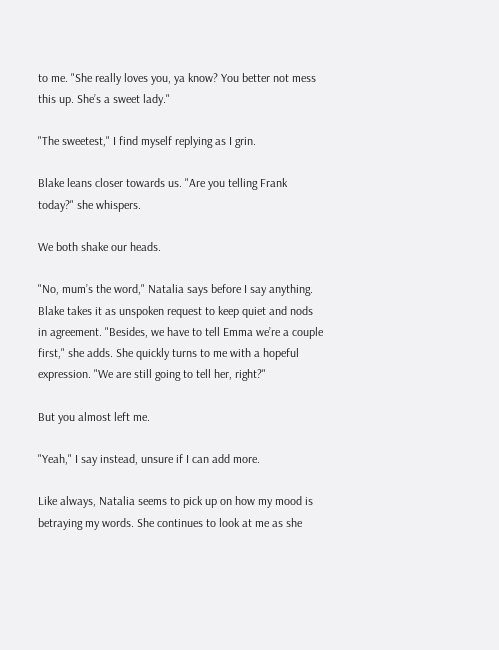to me. "She really loves you, ya know? You better not mess this up. She’s a sweet lady."

"The sweetest," I find myself replying as I grin.

Blake leans closer towards us. "Are you telling Frank today?" she whispers.

We both shake our heads.

"No, mum’s the word," Natalia says before I say anything. Blake takes it as unspoken request to keep quiet and nods in agreement. "Besides, we have to tell Emma we’re a couple first," she adds. She quickly turns to me with a hopeful expression. "We are still going to tell her, right?"

But you almost left me.

"Yeah," I say instead, unsure if I can add more.

Like always, Natalia seems to pick up on how my mood is betraying my words. She continues to look at me as she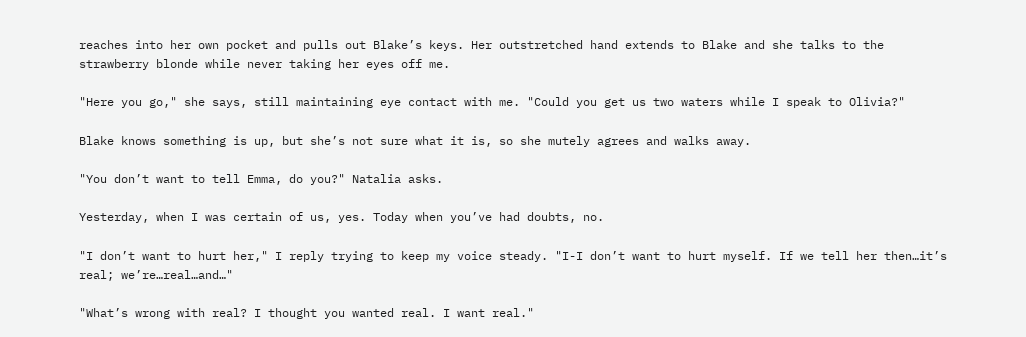reaches into her own pocket and pulls out Blake’s keys. Her outstretched hand extends to Blake and she talks to the strawberry blonde while never taking her eyes off me.

"Here you go," she says, still maintaining eye contact with me. "Could you get us two waters while I speak to Olivia?"

Blake knows something is up, but she’s not sure what it is, so she mutely agrees and walks away.

"You don’t want to tell Emma, do you?" Natalia asks.

Yesterday, when I was certain of us, yes. Today when you’ve had doubts, no.

"I don’t want to hurt her," I reply trying to keep my voice steady. "I-I don’t want to hurt myself. If we tell her then…it’s real; we’re…real…and…"

"What’s wrong with real? I thought you wanted real. I want real."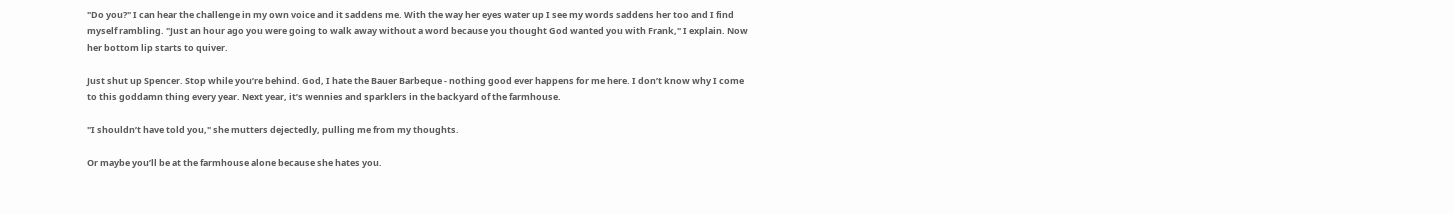"Do you?" I can hear the challenge in my own voice and it saddens me. With the way her eyes water up I see my words saddens her too and I find myself rambling. "Just an hour ago you were going to walk away without a word because you thought God wanted you with Frank," I explain. Now her bottom lip starts to quiver.

Just shut up Spencer. Stop while you’re behind. God, I hate the Bauer Barbeque - nothing good ever happens for me here. I don’t know why I come to this goddamn thing every year. Next year, it’s wennies and sparklers in the backyard of the farmhouse.

"I shouldn’t have told you," she mutters dejectedly, pulling me from my thoughts.

Or maybe you’ll be at the farmhouse alone because she hates you.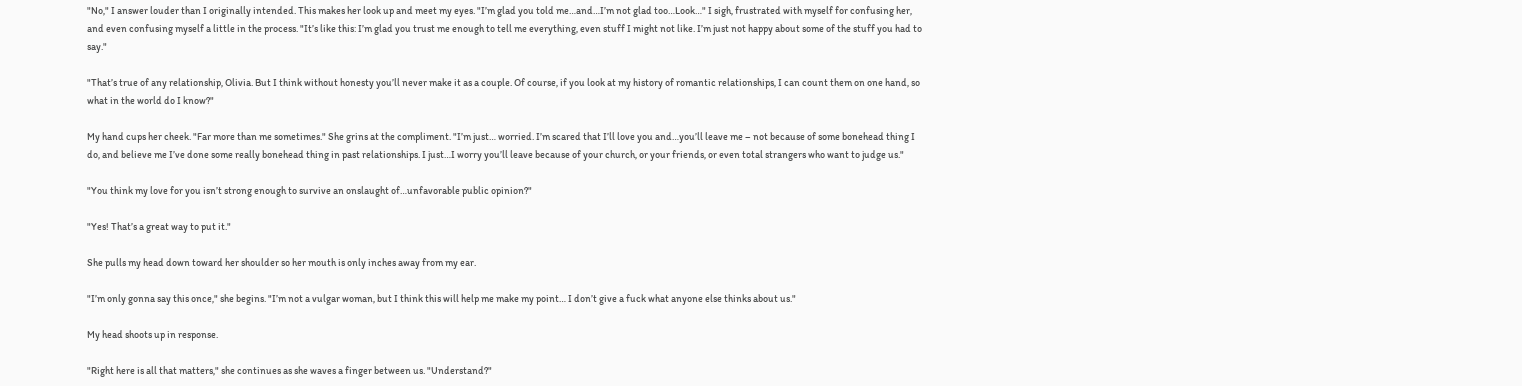"No," I answer louder than I originally intended. This makes her look up and meet my eyes. "I’m glad you told me…and…I’m not glad too…Look…" I sigh, frustrated with myself for confusing her, and even confusing myself a little in the process. "It’s like this: I’m glad you trust me enough to tell me everything, even stuff I might not like. I’m just not happy about some of the stuff you had to say."

"That’s true of any relationship, Olivia. But I think without honesty you’ll never make it as a couple. Of course, if you look at my history of romantic relationships, I can count them on one hand, so what in the world do I know?"

My hand cups her cheek. "Far more than me sometimes." She grins at the compliment. "I’m just… worried. I’m scared that I’ll love you and…you’ll leave me – not because of some bonehead thing I do, and believe me I’ve done some really bonehead thing in past relationships. I just…I worry you’ll leave because of your church, or your friends, or even total strangers who want to judge us."

"You think my love for you isn’t strong enough to survive an onslaught of…unfavorable public opinion?"

"Yes! That’s a great way to put it."

She pulls my head down toward her shoulder so her mouth is only inches away from my ear.

"I’m only gonna say this once," she begins. "I’m not a vulgar woman, but I think this will help me make my point… I don’t give a fuck what anyone else thinks about us."

My head shoots up in response.

"Right here is all that matters," she continues as she waves a finger between us. "Understand?"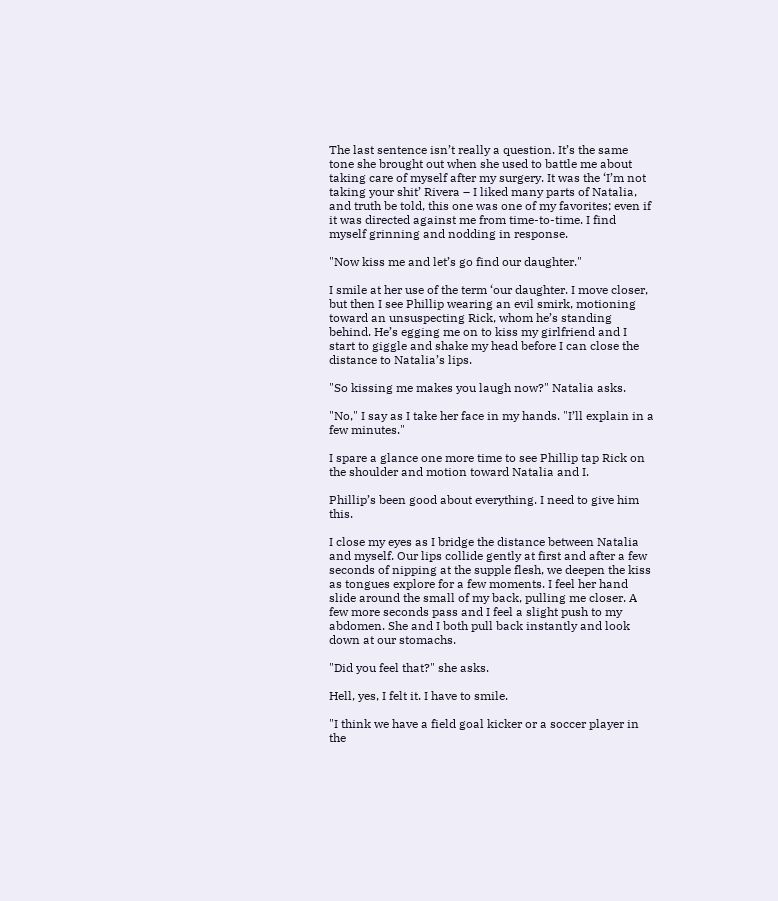The last sentence isn’t really a question. It’s the same tone she brought out when she used to battle me about taking care of myself after my surgery. It was the ‘I’m not taking your shit’ Rivera – I liked many parts of Natalia, and truth be told, this one was one of my favorites; even if it was directed against me from time-to-time. I find myself grinning and nodding in response.

"Now kiss me and let’s go find our daughter."

I smile at her use of the term ‘our daughter. I move closer, but then I see Phillip wearing an evil smirk, motioning toward an unsuspecting Rick, whom he’s standing behind. He’s egging me on to kiss my girlfriend and I start to giggle and shake my head before I can close the distance to Natalia’s lips.

"So kissing me makes you laugh now?" Natalia asks.

"No," I say as I take her face in my hands. "I’ll explain in a few minutes."

I spare a glance one more time to see Phillip tap Rick on the shoulder and motion toward Natalia and I.

Phillip’s been good about everything. I need to give him this.

I close my eyes as I bridge the distance between Natalia and myself. Our lips collide gently at first and after a few seconds of nipping at the supple flesh, we deepen the kiss as tongues explore for a few moments. I feel her hand slide around the small of my back, pulling me closer. A few more seconds pass and I feel a slight push to my abdomen. She and I both pull back instantly and look down at our stomachs.

"Did you feel that?" she asks.

Hell, yes, I felt it. I have to smile.

"I think we have a field goal kicker or a soccer player in the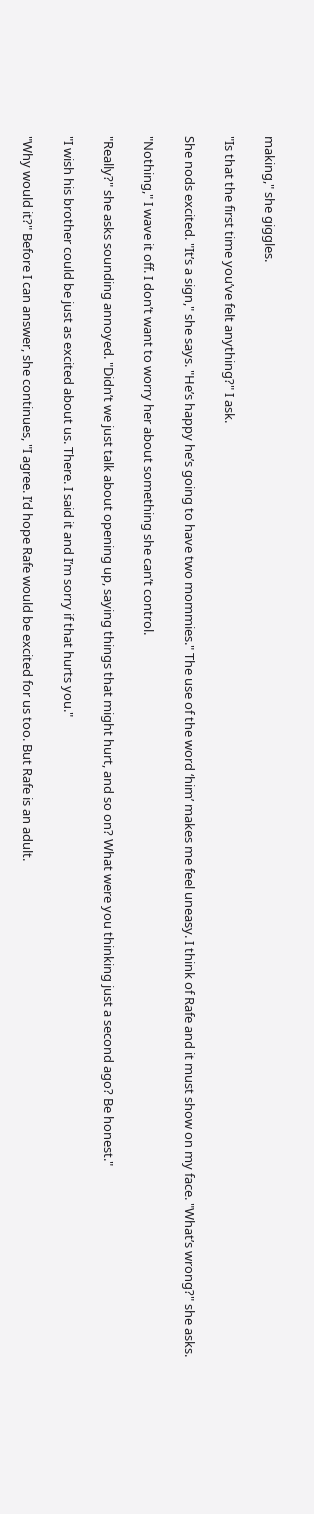making," she giggles.

"Is that the first time you’ve felt anything?" I ask.

She nods excited. "It’s a sign," she says. "He’s happy he’s going to have two mommies." The use of the word ‘him’ makes me feel uneasy. I think of Rafe and it must show on my face. "What’s wrong?" she asks.

"Nothing," I wave it off. I don’t want to worry her about something she can’t control.

"Really?" she asks sounding annoyed. "Didn’t we just talk about opening up, saying things that might hurt, and so on? What were you thinking just a second ago? Be honest."

"I wish his brother could be just as excited about us. There. I said it and I’m sorry if that hurts you."

"Why would it?" Before I can answer, she continues, "I agree. I’d hope Rafe would be excited for us too. But Rafe is an adult.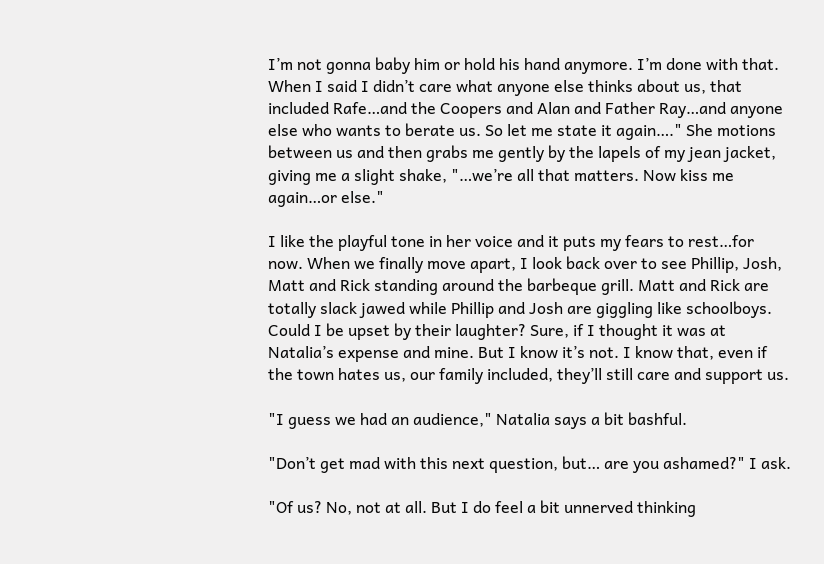I’m not gonna baby him or hold his hand anymore. I’m done with that. When I said I didn’t care what anyone else thinks about us, that included Rafe…and the Coopers and Alan and Father Ray…and anyone else who wants to berate us. So let me state it again…." She motions between us and then grabs me gently by the lapels of my jean jacket, giving me a slight shake, "…we’re all that matters. Now kiss me again…or else."

I like the playful tone in her voice and it puts my fears to rest…for now. When we finally move apart, I look back over to see Phillip, Josh, Matt and Rick standing around the barbeque grill. Matt and Rick are totally slack jawed while Phillip and Josh are giggling like schoolboys. Could I be upset by their laughter? Sure, if I thought it was at Natalia’s expense and mine. But I know it’s not. I know that, even if the town hates us, our family included, they’ll still care and support us.

"I guess we had an audience," Natalia says a bit bashful.

"Don’t get mad with this next question, but… are you ashamed?" I ask.

"Of us? No, not at all. But I do feel a bit unnerved thinking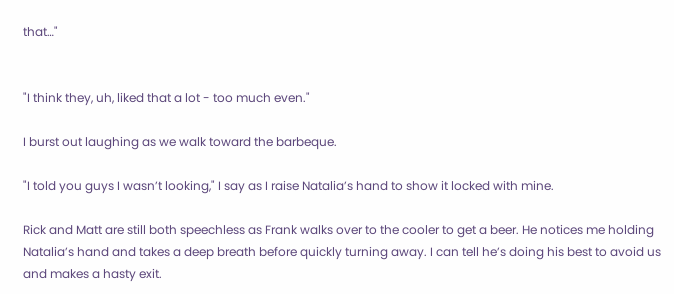that…"


"I think they, uh, liked that a lot - too much even."

I burst out laughing as we walk toward the barbeque.

"I told you guys I wasn’t looking," I say as I raise Natalia’s hand to show it locked with mine.

Rick and Matt are still both speechless as Frank walks over to the cooler to get a beer. He notices me holding Natalia’s hand and takes a deep breath before quickly turning away. I can tell he’s doing his best to avoid us and makes a hasty exit.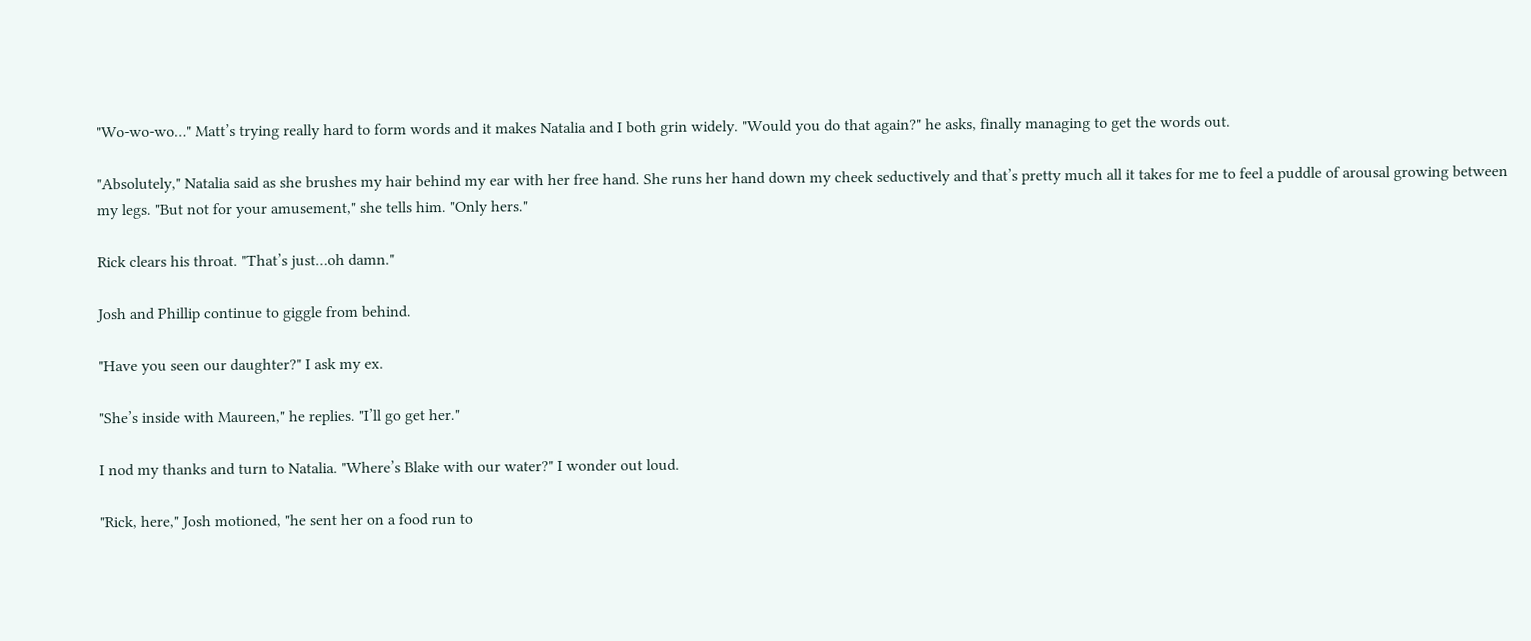"Wo-wo-wo…" Matt’s trying really hard to form words and it makes Natalia and I both grin widely. "Would you do that again?" he asks, finally managing to get the words out.

"Absolutely," Natalia said as she brushes my hair behind my ear with her free hand. She runs her hand down my cheek seductively and that’s pretty much all it takes for me to feel a puddle of arousal growing between my legs. "But not for your amusement," she tells him. "Only hers."

Rick clears his throat. "That’s just…oh damn."

Josh and Phillip continue to giggle from behind.

"Have you seen our daughter?" I ask my ex.

"She’s inside with Maureen," he replies. "I’ll go get her."

I nod my thanks and turn to Natalia. "Where’s Blake with our water?" I wonder out loud.

"Rick, here," Josh motioned, "he sent her on a food run to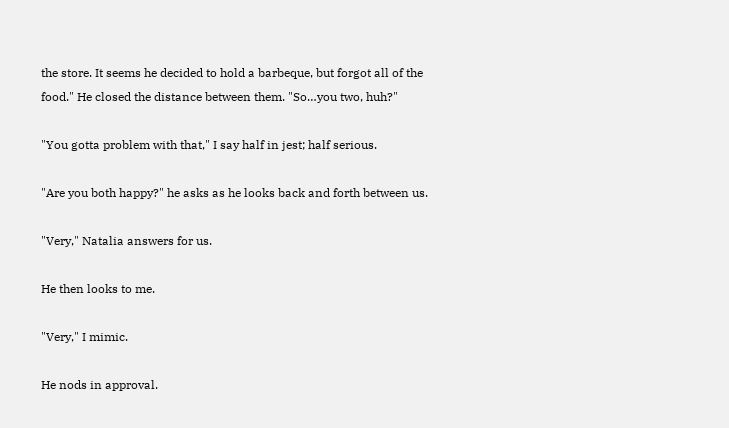the store. It seems he decided to hold a barbeque, but forgot all of the food." He closed the distance between them. "So…you two, huh?"

"You gotta problem with that," I say half in jest; half serious.

"Are you both happy?" he asks as he looks back and forth between us.

"Very," Natalia answers for us.

He then looks to me.

"Very," I mimic.

He nods in approval.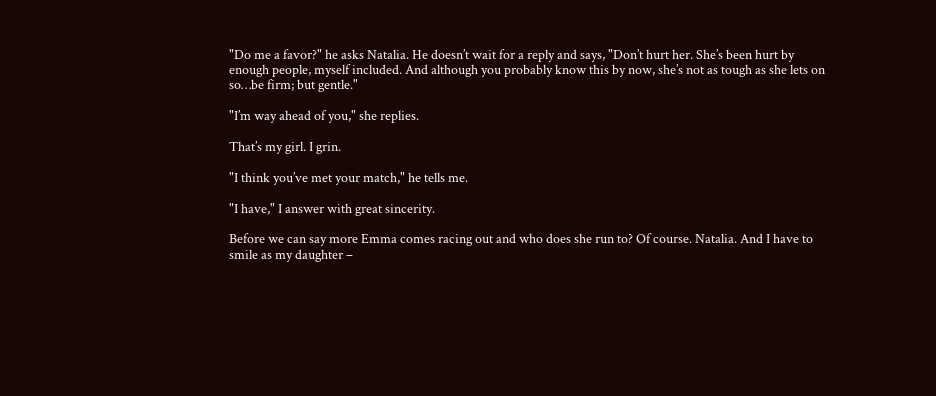"Do me a favor?" he asks Natalia. He doesn’t wait for a reply and says, "Don’t hurt her. She’s been hurt by enough people, myself included. And although you probably know this by now, she’s not as tough as she lets on so…be firm; but gentle."

"I’m way ahead of you," she replies.

That’s my girl. I grin.

"I think you’ve met your match," he tells me.

"I have," I answer with great sincerity.

Before we can say more Emma comes racing out and who does she run to? Of course. Natalia. And I have to smile as my daughter –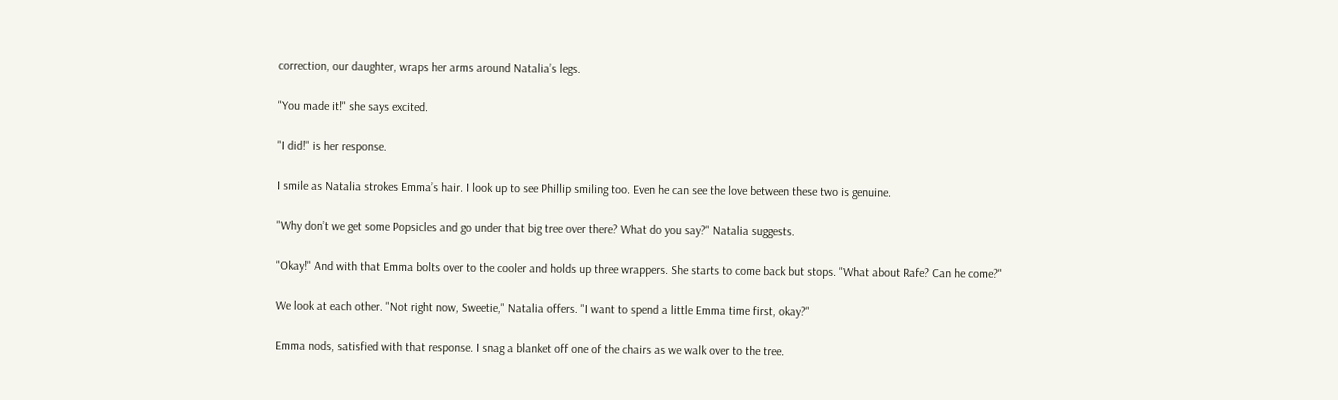correction, our daughter, wraps her arms around Natalia’s legs.

"You made it!" she says excited.

"I did!" is her response.

I smile as Natalia strokes Emma’s hair. I look up to see Phillip smiling too. Even he can see the love between these two is genuine.

"Why don’t we get some Popsicles and go under that big tree over there? What do you say?" Natalia suggests.

"Okay!" And with that Emma bolts over to the cooler and holds up three wrappers. She starts to come back but stops. "What about Rafe? Can he come?"

We look at each other. "Not right now, Sweetie," Natalia offers. "I want to spend a little Emma time first, okay?"

Emma nods, satisfied with that response. I snag a blanket off one of the chairs as we walk over to the tree.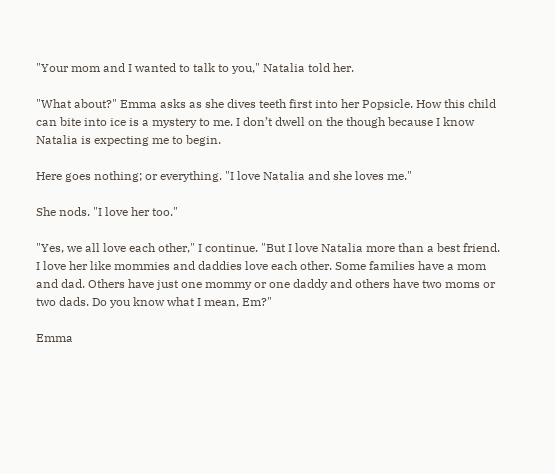"Your mom and I wanted to talk to you," Natalia told her.

"What about?" Emma asks as she dives teeth first into her Popsicle. How this child can bite into ice is a mystery to me. I don’t dwell on the though because I know Natalia is expecting me to begin.

Here goes nothing; or everything. "I love Natalia and she loves me."

She nods. "I love her too."

"Yes, we all love each other," I continue. "But I love Natalia more than a best friend. I love her like mommies and daddies love each other. Some families have a mom and dad. Others have just one mommy or one daddy and others have two moms or two dads. Do you know what I mean, Em?"

Emma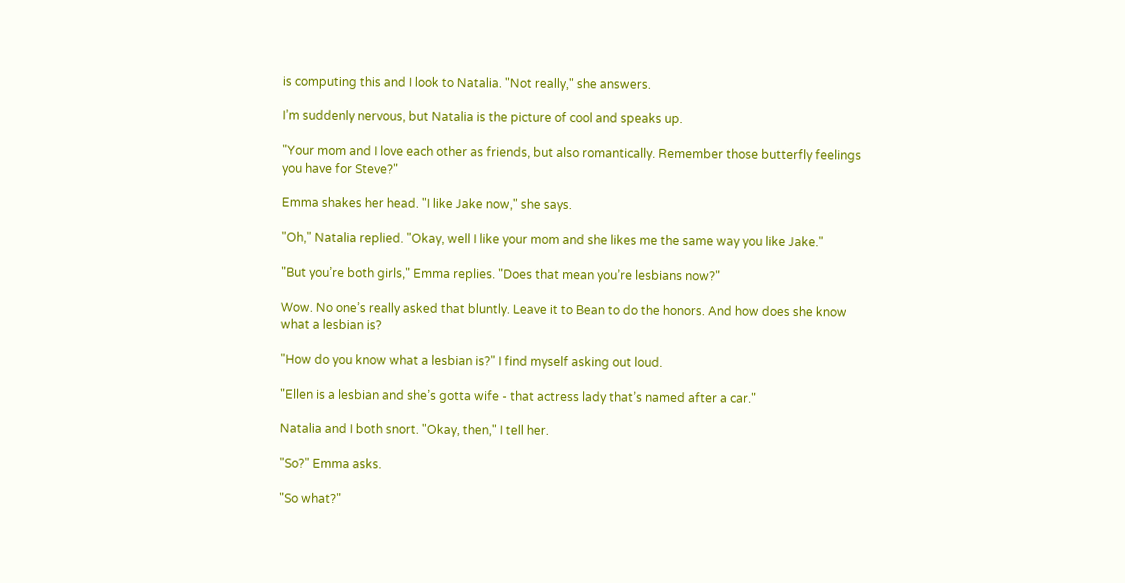is computing this and I look to Natalia. "Not really," she answers.

I’m suddenly nervous, but Natalia is the picture of cool and speaks up.

"Your mom and I love each other as friends, but also romantically. Remember those butterfly feelings you have for Steve?"

Emma shakes her head. "I like Jake now," she says.

"Oh," Natalia replied. "Okay, well I like your mom and she likes me the same way you like Jake."

"But you’re both girls," Emma replies. "Does that mean you’re lesbians now?"

Wow. No one’s really asked that bluntly. Leave it to Bean to do the honors. And how does she know what a lesbian is?

"How do you know what a lesbian is?" I find myself asking out loud.

"Ellen is a lesbian and she’s gotta wife - that actress lady that’s named after a car."

Natalia and I both snort. "Okay, then," I tell her.

"So?" Emma asks.

"So what?"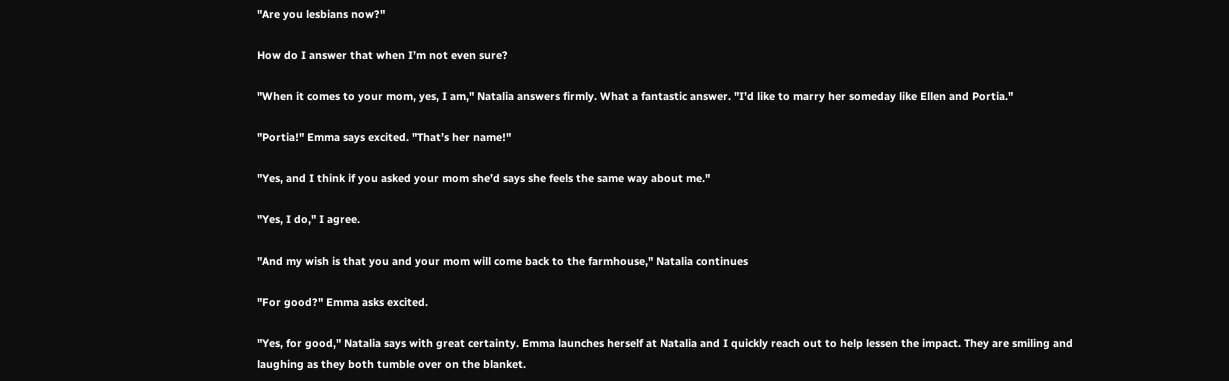"Are you lesbians now?"

How do I answer that when I’m not even sure?

"When it comes to your mom, yes, I am," Natalia answers firmly. What a fantastic answer. "I’d like to marry her someday like Ellen and Portia."

"Portia!" Emma says excited. "That’s her name!"

"Yes, and I think if you asked your mom she’d says she feels the same way about me."

"Yes, I do," I agree.

"And my wish is that you and your mom will come back to the farmhouse," Natalia continues

"For good?" Emma asks excited.

"Yes, for good," Natalia says with great certainty. Emma launches herself at Natalia and I quickly reach out to help lessen the impact. They are smiling and laughing as they both tumble over on the blanket.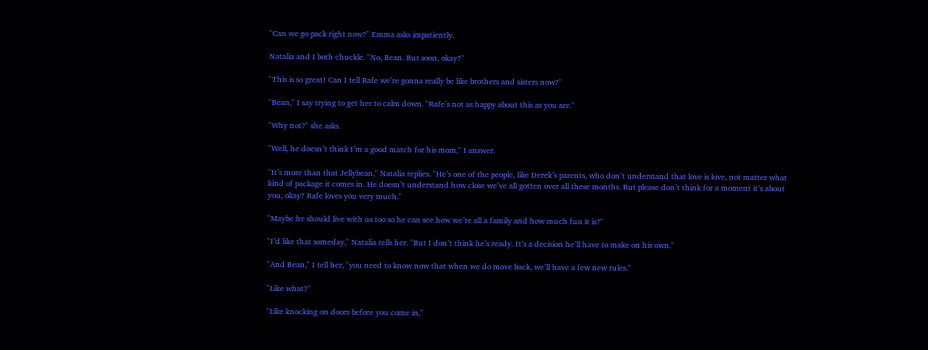"Can we go pack right now?" Emma asks impatiently.

Natalia and I both chuckle. "No, Bean. But soon, okay?"

"This is so great! Can I tell Rafe we’re gonna really be like brothers and sisters now?"

"Bean," I say trying to get her to calm down. "Rafe’s not as happy about this as you are."

"Why not?" she asks.

"Well, he doesn’t think I’m a good match for his mom," I answer.

"It’s more than that Jellybean," Natalia replies. "He’s one of the people, like Derek’s parents, who don’t understand that love is love, not matter what kind of package it comes in. He doesn’t understand how close we’ve all gotten over all these months. But please don’t think for a moment it’s about you, okay? Rafe loves you very much."

"Maybe he should live with us too so he can see how we’re all a family and how much fun it is?"

"I’d like that someday," Natalia tells her. "But I don’t think he’s ready. It’s a decision he’ll have to make on his own."

"And Bean," I tell her, "you need to know now that when we do move back, we’ll have a few new rules."

"Like what?"

"Like knocking on doors before you come in,"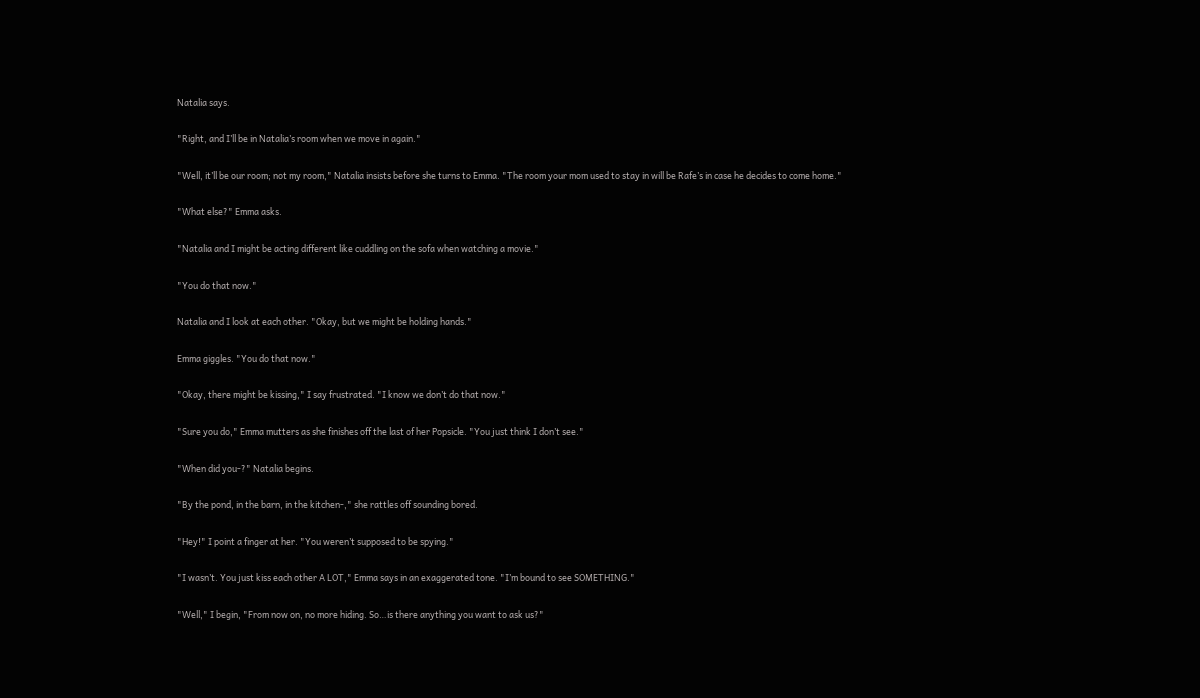Natalia says.

"Right, and I’ll be in Natalia’s room when we move in again."

"Well, it’ll be our room; not my room," Natalia insists before she turns to Emma. "The room your mom used to stay in will be Rafe’s in case he decides to come home."

"What else?" Emma asks.

"Natalia and I might be acting different like cuddling on the sofa when watching a movie."

"You do that now."

Natalia and I look at each other. "Okay, but we might be holding hands."

Emma giggles. "You do that now."

"Okay, there might be kissing," I say frustrated. "I know we don’t do that now."

"Sure you do," Emma mutters as she finishes off the last of her Popsicle. "You just think I don’t see."

"When did you-?" Natalia begins.

"By the pond, in the barn, in the kitchen-," she rattles off sounding bored.

"Hey!" I point a finger at her. "You weren’t supposed to be spying."

"I wasn’t. You just kiss each other A LOT," Emma says in an exaggerated tone. "I’m bound to see SOMETHING."

"Well," I begin, "From now on, no more hiding. So…is there anything you want to ask us?"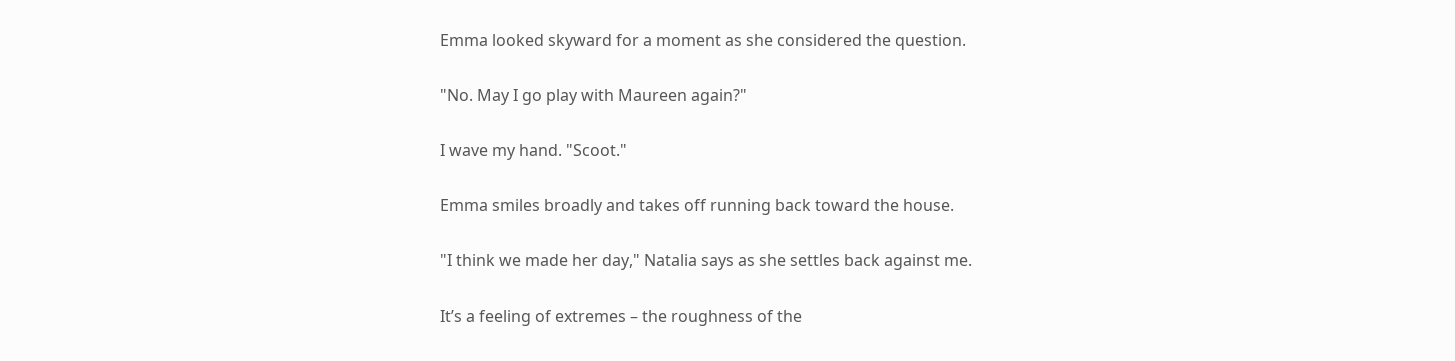Emma looked skyward for a moment as she considered the question.

"No. May I go play with Maureen again?"

I wave my hand. "Scoot."

Emma smiles broadly and takes off running back toward the house.

"I think we made her day," Natalia says as she settles back against me.

It’s a feeling of extremes – the roughness of the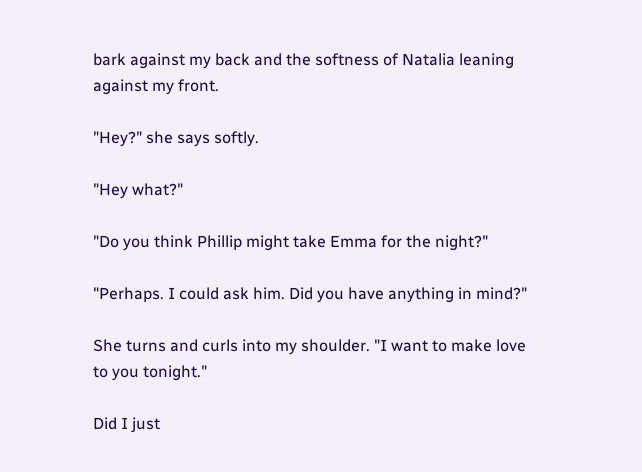bark against my back and the softness of Natalia leaning against my front.

"Hey?" she says softly.

"Hey what?"

"Do you think Phillip might take Emma for the night?"

"Perhaps. I could ask him. Did you have anything in mind?"

She turns and curls into my shoulder. "I want to make love to you tonight."

Did I just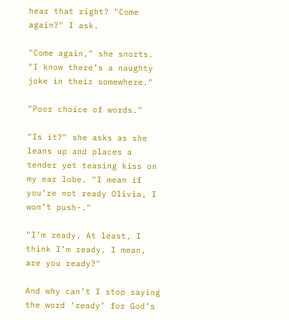hear that right? "Come again?" I ask.

"Come again," she snorts. "I know there’s a naughty joke in their somewhere."

"Poor choice of words."

"Is it?" she asks as she leans up and places a tender yet teasing kiss on my ear lobe. "I mean if you’re not ready Olivia, I won’t push-."

"I’m ready. At least, I think I’m ready. I mean, are you ready?"

And why can’t I stop saying the word ‘ready’ for God’s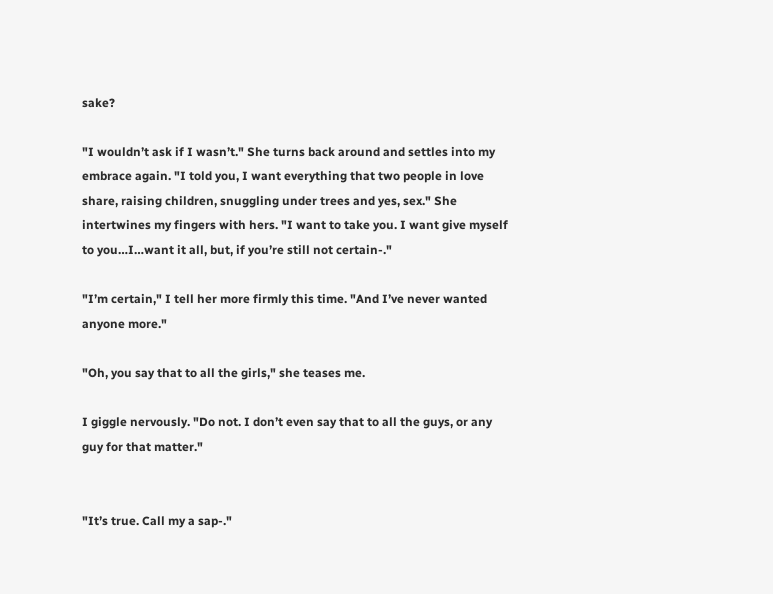sake?

"I wouldn’t ask if I wasn’t." She turns back around and settles into my embrace again. "I told you, I want everything that two people in love share, raising children, snuggling under trees and yes, sex." She intertwines my fingers with hers. "I want to take you. I want give myself to you…I…want it all, but, if you’re still not certain-."

"I’m certain," I tell her more firmly this time. "And I’ve never wanted anyone more."

"Oh, you say that to all the girls," she teases me.

I giggle nervously. "Do not. I don’t even say that to all the guys, or any guy for that matter."


"It’s true. Call my a sap-."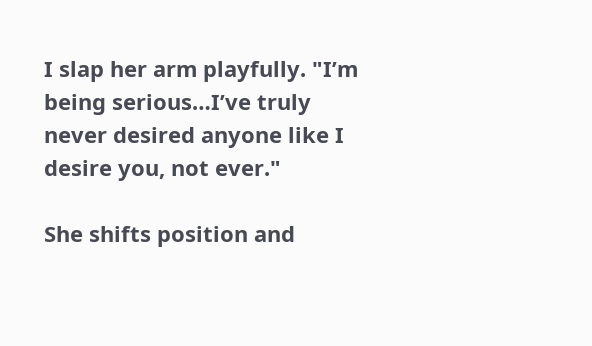I slap her arm playfully. "I’m being serious…I’ve truly never desired anyone like I desire you, not ever."

She shifts position and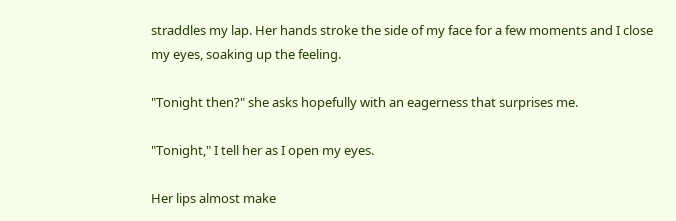straddles my lap. Her hands stroke the side of my face for a few moments and I close my eyes, soaking up the feeling.

"Tonight then?" she asks hopefully with an eagerness that surprises me.

"Tonight," I tell her as I open my eyes.

Her lips almost make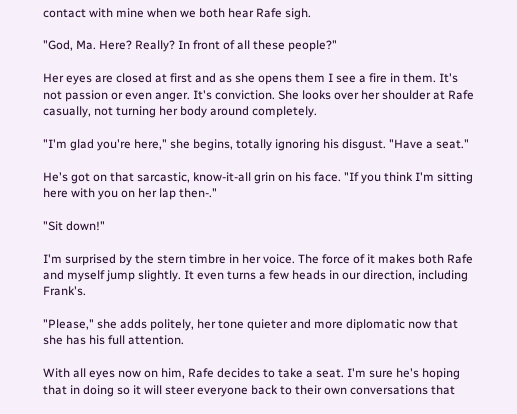contact with mine when we both hear Rafe sigh.

"God, Ma. Here? Really? In front of all these people?"

Her eyes are closed at first and as she opens them I see a fire in them. It's not passion or even anger. It's conviction. She looks over her shoulder at Rafe casually, not turning her body around completely.

"I'm glad you're here," she begins, totally ignoring his disgust. "Have a seat."

He's got on that sarcastic, know-it-all grin on his face. "If you think I'm sitting here with you on her lap then-."

"Sit down!"

I'm surprised by the stern timbre in her voice. The force of it makes both Rafe and myself jump slightly. It even turns a few heads in our direction, including Frank's.

"Please," she adds politely, her tone quieter and more diplomatic now that she has his full attention.

With all eyes now on him, Rafe decides to take a seat. I'm sure he's hoping that in doing so it will steer everyone back to their own conversations that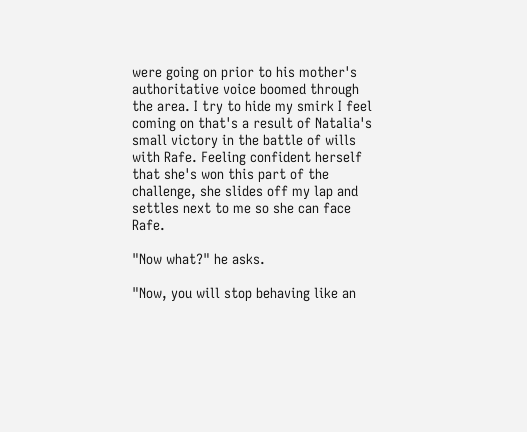were going on prior to his mother's authoritative voice boomed through the area. I try to hide my smirk I feel coming on that's a result of Natalia's small victory in the battle of wills with Rafe. Feeling confident herself that she's won this part of the challenge, she slides off my lap and settles next to me so she can face Rafe.

"Now what?" he asks.

"Now, you will stop behaving like an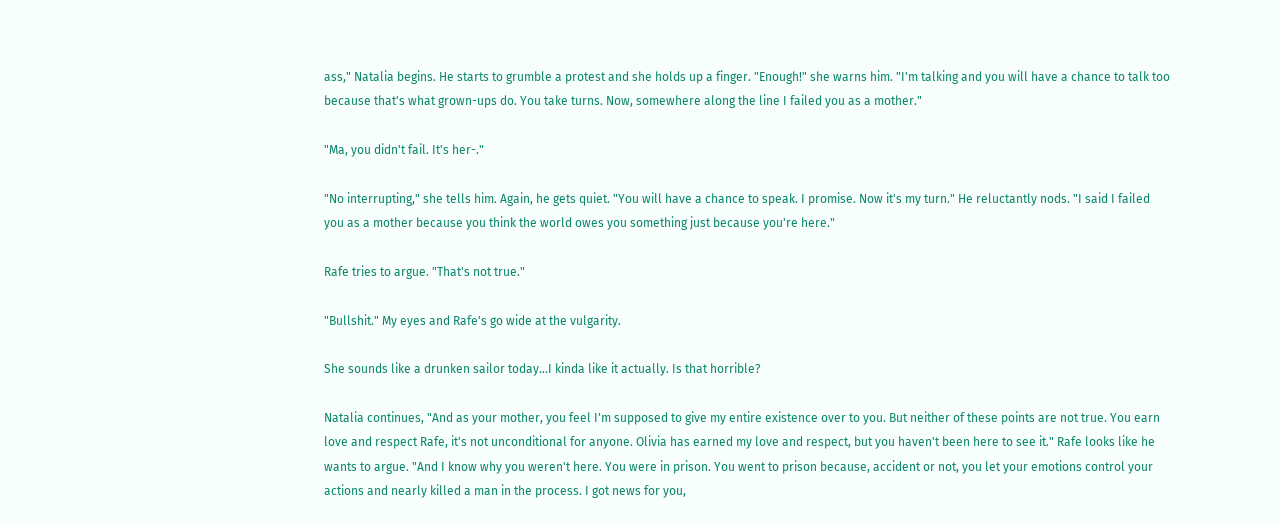ass," Natalia begins. He starts to grumble a protest and she holds up a finger. "Enough!" she warns him. "I'm talking and you will have a chance to talk too because that's what grown-ups do. You take turns. Now, somewhere along the line I failed you as a mother."

"Ma, you didn't fail. It's her-."

"No interrupting," she tells him. Again, he gets quiet. "You will have a chance to speak. I promise. Now it's my turn." He reluctantly nods. "I said I failed you as a mother because you think the world owes you something just because you're here."

Rafe tries to argue. "That's not true."

"Bullshit." My eyes and Rafe's go wide at the vulgarity.

She sounds like a drunken sailor today...I kinda like it actually. Is that horrible?

Natalia continues, "And as your mother, you feel I'm supposed to give my entire existence over to you. But neither of these points are not true. You earn love and respect Rafe, it's not unconditional for anyone. Olivia has earned my love and respect, but you haven't been here to see it." Rafe looks like he wants to argue. "And I know why you weren't here. You were in prison. You went to prison because, accident or not, you let your emotions control your actions and nearly killed a man in the process. I got news for you,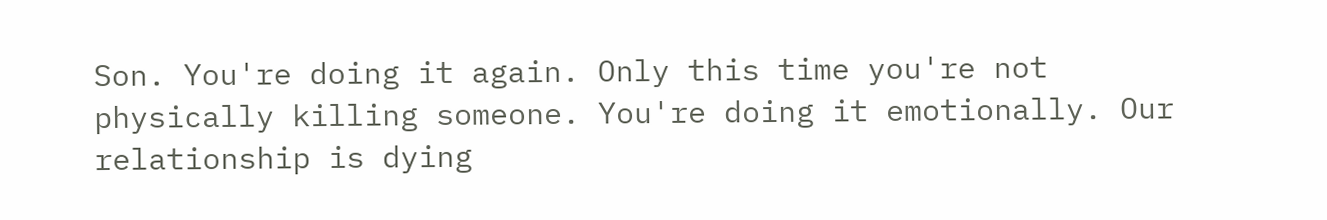Son. You're doing it again. Only this time you're not physically killing someone. You're doing it emotionally. Our relationship is dying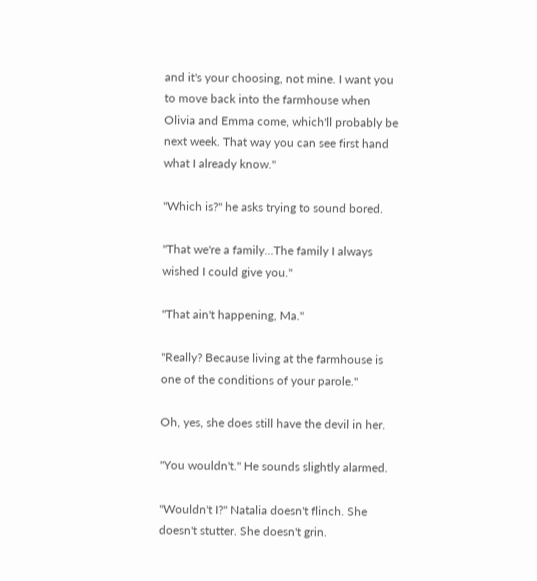and it's your choosing, not mine. I want you to move back into the farmhouse when Olivia and Emma come, which'll probably be next week. That way you can see first hand what I already know."

"Which is?" he asks trying to sound bored.

"That we're a family...The family I always wished I could give you."

"That ain't happening, Ma."

"Really? Because living at the farmhouse is one of the conditions of your parole."

Oh, yes, she does still have the devil in her.

"You wouldn't." He sounds slightly alarmed.

"Wouldn't I?" Natalia doesn't flinch. She doesn't stutter. She doesn't grin.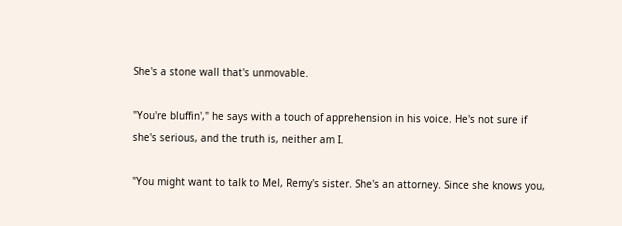She's a stone wall that's unmovable.

"You're bluffin'," he says with a touch of apprehension in his voice. He's not sure if she's serious, and the truth is, neither am I.

"You might want to talk to Mel, Remy's sister. She's an attorney. Since she knows you,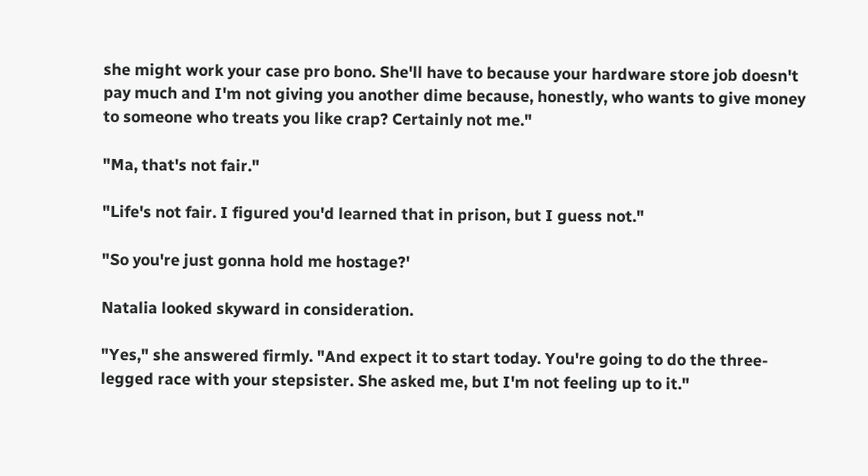she might work your case pro bono. She'll have to because your hardware store job doesn't pay much and I'm not giving you another dime because, honestly, who wants to give money to someone who treats you like crap? Certainly not me."

"Ma, that's not fair."

"Life's not fair. I figured you'd learned that in prison, but I guess not."

"So you're just gonna hold me hostage?'

Natalia looked skyward in consideration.

"Yes," she answered firmly. "And expect it to start today. You're going to do the three-legged race with your stepsister. She asked me, but I'm not feeling up to it."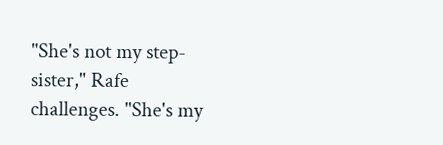"She's not my step-sister," Rafe challenges. "She's my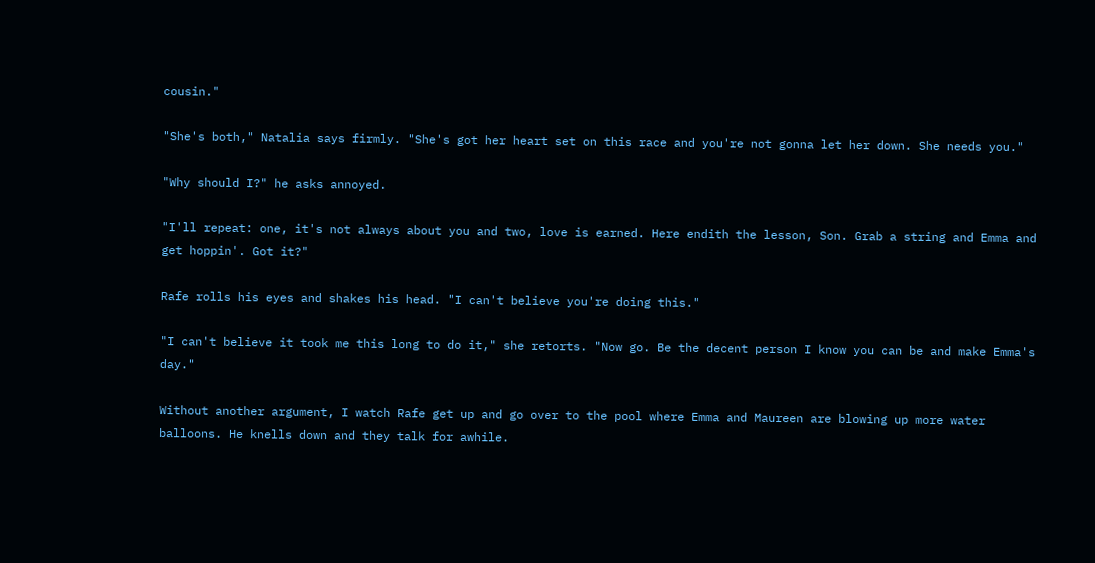cousin."

"She's both," Natalia says firmly. "She's got her heart set on this race and you're not gonna let her down. She needs you."

"Why should I?" he asks annoyed.

"I'll repeat: one, it's not always about you and two, love is earned. Here endith the lesson, Son. Grab a string and Emma and get hoppin'. Got it?"

Rafe rolls his eyes and shakes his head. "I can't believe you're doing this."

"I can't believe it took me this long to do it," she retorts. "Now go. Be the decent person I know you can be and make Emma's day."

Without another argument, I watch Rafe get up and go over to the pool where Emma and Maureen are blowing up more water balloons. He knells down and they talk for awhile.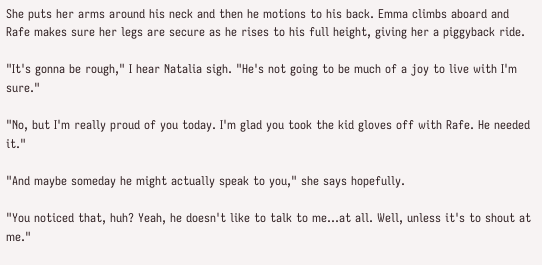She puts her arms around his neck and then he motions to his back. Emma climbs aboard and Rafe makes sure her legs are secure as he rises to his full height, giving her a piggyback ride.

"It's gonna be rough," I hear Natalia sigh. "He's not going to be much of a joy to live with I'm sure."

"No, but I'm really proud of you today. I'm glad you took the kid gloves off with Rafe. He needed it."

"And maybe someday he might actually speak to you," she says hopefully.

"You noticed that, huh? Yeah, he doesn't like to talk to me...at all. Well, unless it's to shout at me."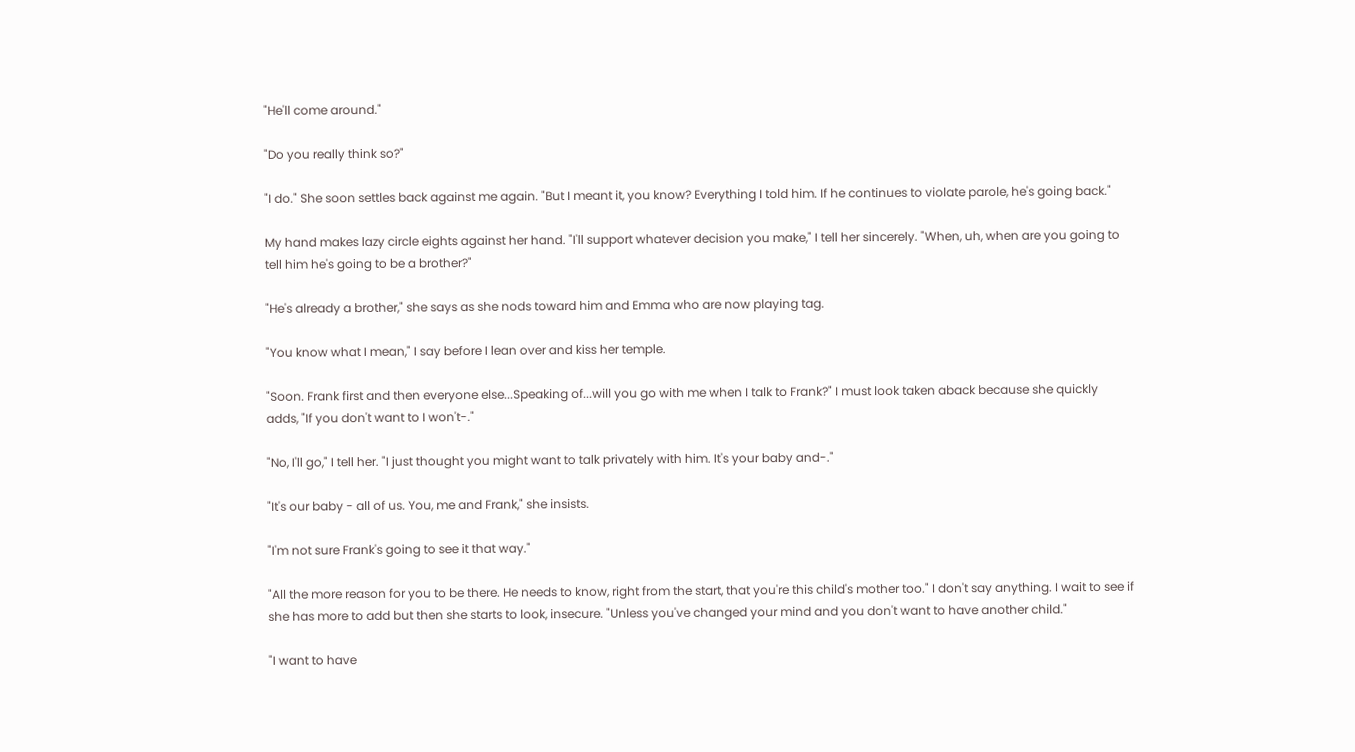"He'll come around."

"Do you really think so?"

"I do." She soon settles back against me again. "But I meant it, you know? Everything I told him. If he continues to violate parole, he's going back."

My hand makes lazy circle eights against her hand. "I'll support whatever decision you make," I tell her sincerely. "When, uh, when are you going to tell him he's going to be a brother?"

"He's already a brother," she says as she nods toward him and Emma who are now playing tag.

"You know what I mean," I say before I lean over and kiss her temple.

"Soon. Frank first and then everyone else...Speaking of...will you go with me when I talk to Frank?" I must look taken aback because she quickly adds, "If you don't want to I won't-."

"No, I'll go," I tell her. "I just thought you might want to talk privately with him. It's your baby and-."

"It's our baby - all of us. You, me and Frank," she insists.

"I'm not sure Frank's going to see it that way."

"All the more reason for you to be there. He needs to know, right from the start, that you're this child's mother too." I don't say anything. I wait to see if she has more to add but then she starts to look, insecure. "Unless you've changed your mind and you don't want to have another child."

"I want to have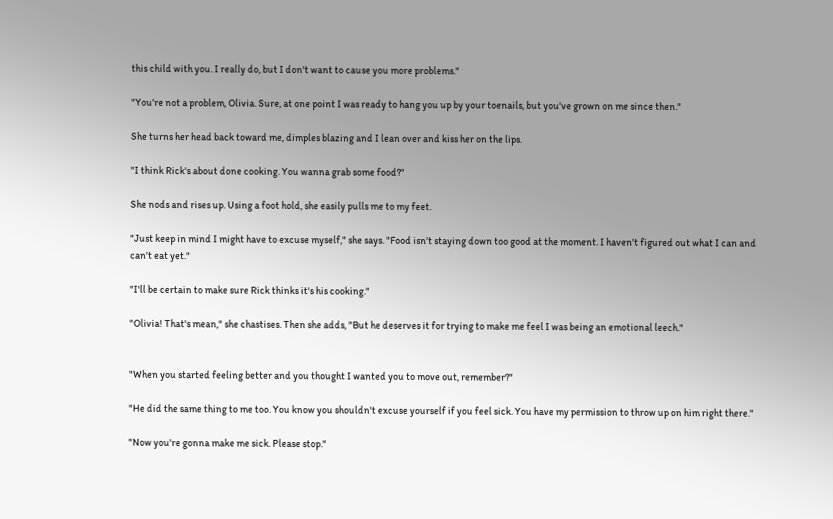this child with you. I really do, but I don't want to cause you more problems."

"You're not a problem, Olivia. Sure, at one point I was ready to hang you up by your toenails, but you've grown on me since then."

She turns her head back toward me, dimples blazing and I lean over and kiss her on the lips.

"I think Rick's about done cooking. You wanna grab some food?"

She nods and rises up. Using a foot hold, she easily pulls me to my feet.

"Just keep in mind I might have to excuse myself," she says. "Food isn't staying down too good at the moment. I haven't figured out what I can and can't eat yet."

"I'll be certain to make sure Rick thinks it's his cooking."

"Olivia! That's mean," she chastises. Then she adds, "But he deserves it for trying to make me feel I was being an emotional leech."


"When you started feeling better and you thought I wanted you to move out, remember?"

"He did the same thing to me too. You know you shouldn't excuse yourself if you feel sick. You have my permission to throw up on him right there."

"Now you're gonna make me sick. Please stop."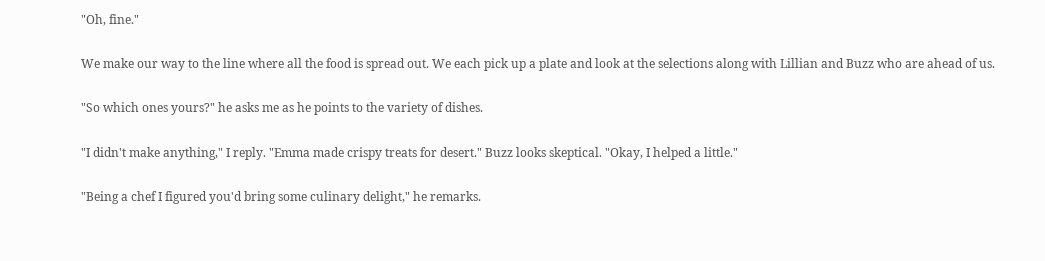"Oh, fine."

We make our way to the line where all the food is spread out. We each pick up a plate and look at the selections along with Lillian and Buzz who are ahead of us.

"So which ones yours?" he asks me as he points to the variety of dishes.

"I didn't make anything," I reply. "Emma made crispy treats for desert." Buzz looks skeptical. "Okay, I helped a little."

"Being a chef I figured you'd bring some culinary delight," he remarks.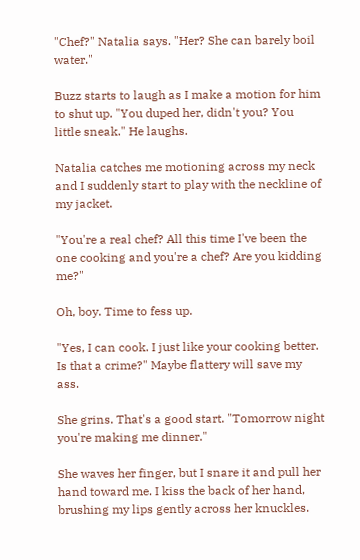"Chef?" Natalia says. "Her? She can barely boil water."

Buzz starts to laugh as I make a motion for him to shut up. "You duped her, didn't you? You little sneak." He laughs.

Natalia catches me motioning across my neck and I suddenly start to play with the neckline of my jacket.

"You're a real chef? All this time I've been the one cooking and you're a chef? Are you kidding me?"

Oh, boy. Time to fess up.

"Yes, I can cook. I just like your cooking better. Is that a crime?" Maybe flattery will save my ass.

She grins. That's a good start. "Tomorrow night you're making me dinner."

She waves her finger, but I snare it and pull her hand toward me. I kiss the back of her hand, brushing my lips gently across her knuckles.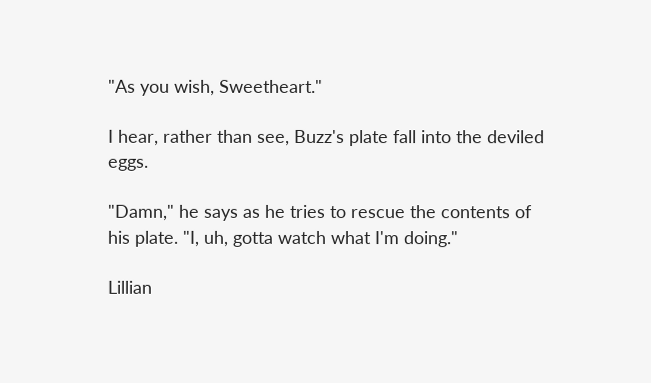"As you wish, Sweetheart."

I hear, rather than see, Buzz's plate fall into the deviled eggs.

"Damn," he says as he tries to rescue the contents of his plate. "I, uh, gotta watch what I'm doing."

Lillian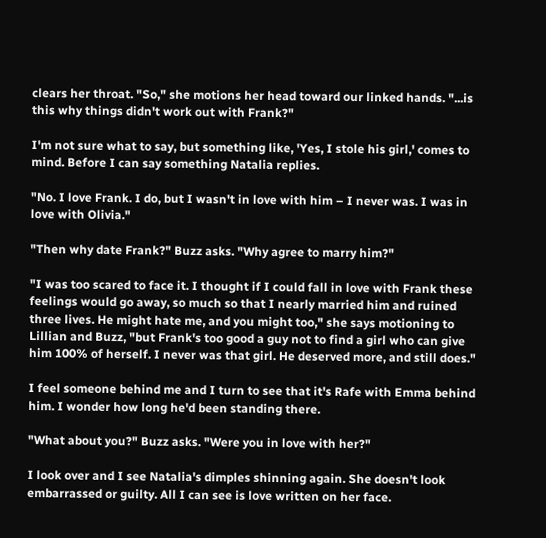clears her throat. "So," she motions her head toward our linked hands. "...is this why things didn't work out with Frank?"

I'm not sure what to say, but something like, 'Yes, I stole his girl,' comes to mind. Before I can say something Natalia replies.

"No. I love Frank. I do, but I wasn't in love with him – I never was. I was in love with Olivia."

"Then why date Frank?" Buzz asks. "Why agree to marry him?"

"I was too scared to face it. I thought if I could fall in love with Frank these feelings would go away, so much so that I nearly married him and ruined three lives. He might hate me, and you might too," she says motioning to Lillian and Buzz, "but Frank's too good a guy not to find a girl who can give him 100% of herself. I never was that girl. He deserved more, and still does."

I feel someone behind me and I turn to see that it's Rafe with Emma behind him. I wonder how long he'd been standing there.

"What about you?" Buzz asks. "Were you in love with her?"

I look over and I see Natalia's dimples shinning again. She doesn't look embarrassed or guilty. All I can see is love written on her face.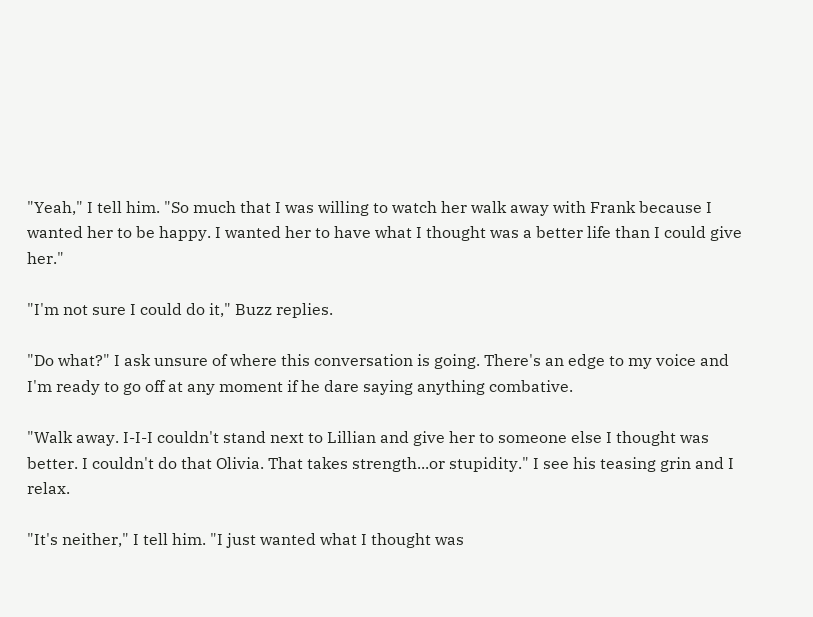"Yeah," I tell him. "So much that I was willing to watch her walk away with Frank because I wanted her to be happy. I wanted her to have what I thought was a better life than I could give her."

"I'm not sure I could do it," Buzz replies.

"Do what?" I ask unsure of where this conversation is going. There's an edge to my voice and I'm ready to go off at any moment if he dare saying anything combative.

"Walk away. I-I-I couldn't stand next to Lillian and give her to someone else I thought was better. I couldn't do that Olivia. That takes strength...or stupidity." I see his teasing grin and I relax.

"It's neither," I tell him. "I just wanted what I thought was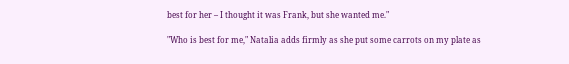best for her – I thought it was Frank, but she wanted me."

"Who is best for me," Natalia adds firmly as she put some carrots on my plate as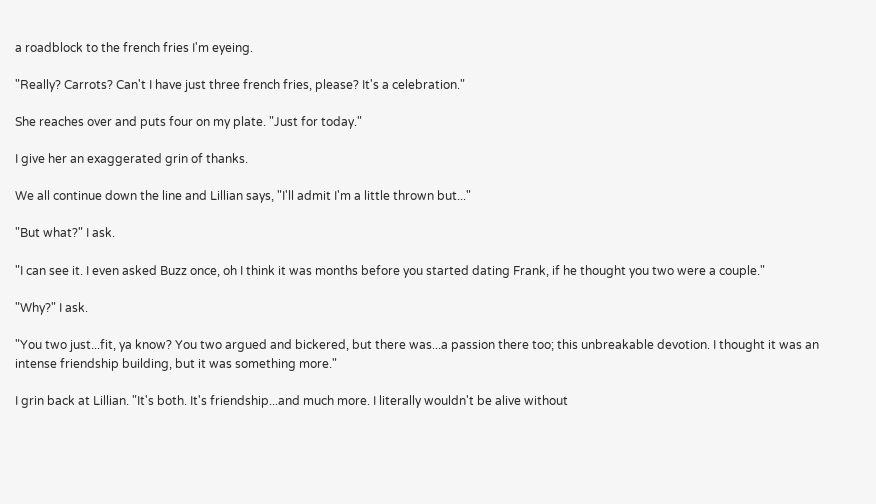a roadblock to the french fries I'm eyeing.

"Really? Carrots? Can't I have just three french fries, please? It's a celebration."

She reaches over and puts four on my plate. "Just for today."

I give her an exaggerated grin of thanks.

We all continue down the line and Lillian says, "I'll admit I'm a little thrown but..."

"But what?" I ask.

"I can see it. I even asked Buzz once, oh I think it was months before you started dating Frank, if he thought you two were a couple."

"Why?" I ask.

"You two just...fit, ya know? You two argued and bickered, but there was...a passion there too; this unbreakable devotion. I thought it was an intense friendship building, but it was something more."

I grin back at Lillian. "It's both. It's friendship...and much more. I literally wouldn't be alive without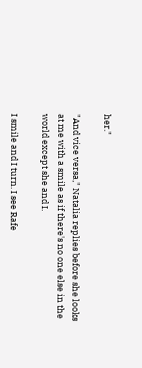her."

"And vice versa," Natalia replies before she looks at me with a smile as if there's no one else in the world except she and I.

I smile and I turn. I see Rafe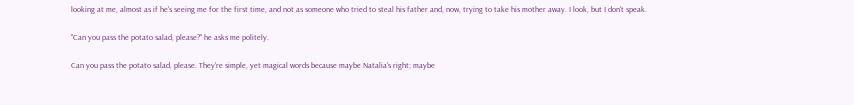looking at me, almost as if he's seeing me for the first time, and not as someone who tried to steal his father and, now, trying to take his mother away. I look, but I don't speak.

"Can you pass the potato salad, please?" he asks me politely.

Can you pass the potato salad, please. They're simple, yet magical words because maybe Natalia's right; maybe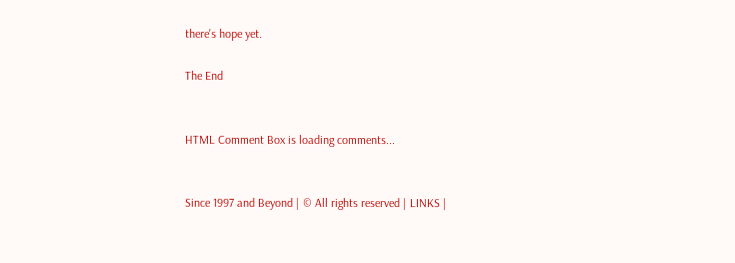there's hope yet.

The End


HTML Comment Box is loading comments...


Since 1997 and Beyond | © All rights reserved | LINKS |